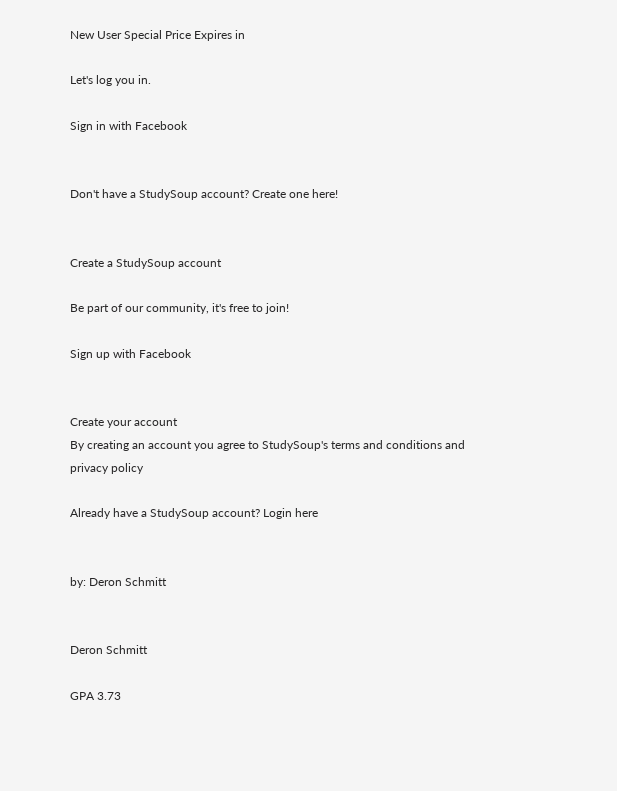New User Special Price Expires in

Let's log you in.

Sign in with Facebook


Don't have a StudySoup account? Create one here!


Create a StudySoup account

Be part of our community, it's free to join!

Sign up with Facebook


Create your account
By creating an account you agree to StudySoup's terms and conditions and privacy policy

Already have a StudySoup account? Login here


by: Deron Schmitt


Deron Schmitt

GPA 3.73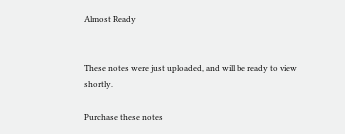Almost Ready


These notes were just uploaded, and will be ready to view shortly.

Purchase these notes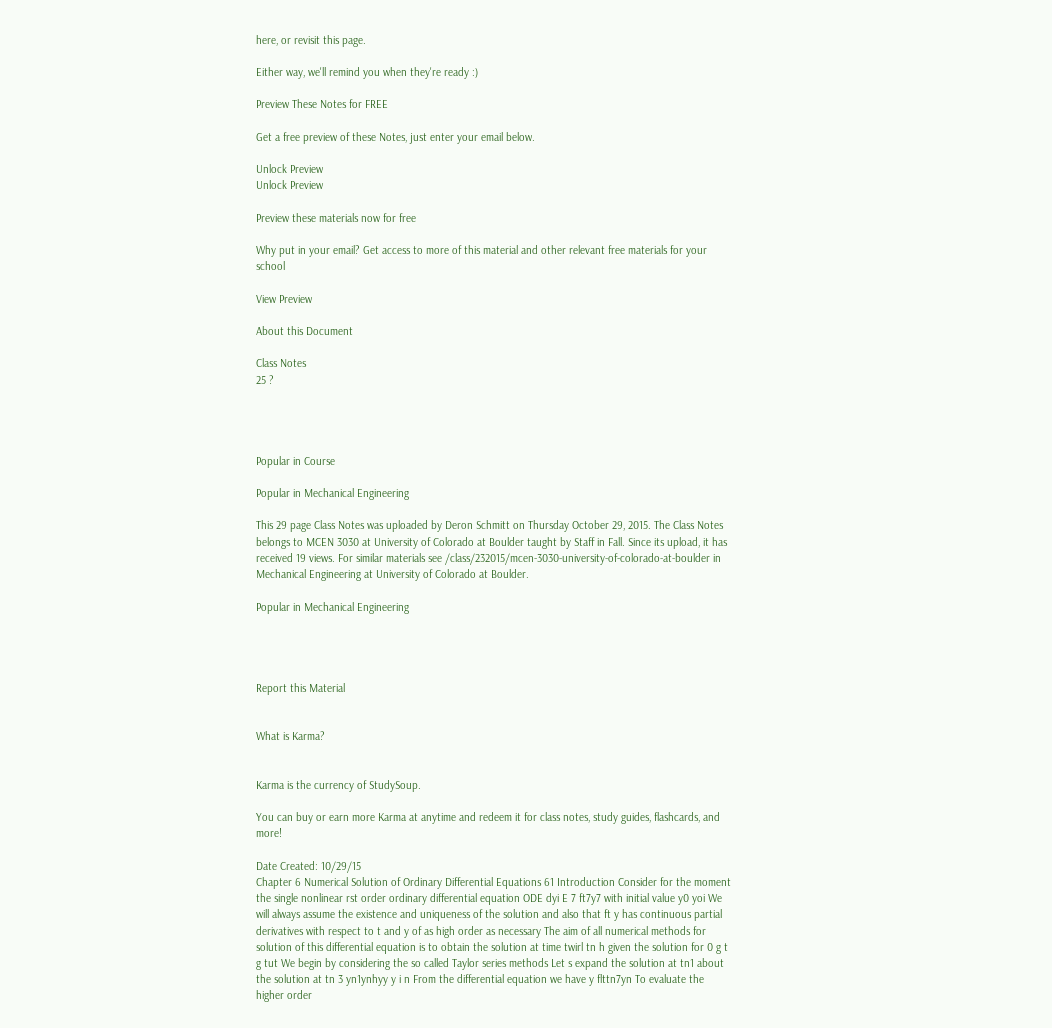here, or revisit this page.

Either way, we'll remind you when they're ready :)

Preview These Notes for FREE

Get a free preview of these Notes, just enter your email below.

Unlock Preview
Unlock Preview

Preview these materials now for free

Why put in your email? Get access to more of this material and other relevant free materials for your school

View Preview

About this Document

Class Notes
25 ?




Popular in Course

Popular in Mechanical Engineering

This 29 page Class Notes was uploaded by Deron Schmitt on Thursday October 29, 2015. The Class Notes belongs to MCEN 3030 at University of Colorado at Boulder taught by Staff in Fall. Since its upload, it has received 19 views. For similar materials see /class/232015/mcen-3030-university-of-colorado-at-boulder in Mechanical Engineering at University of Colorado at Boulder.

Popular in Mechanical Engineering




Report this Material


What is Karma?


Karma is the currency of StudySoup.

You can buy or earn more Karma at anytime and redeem it for class notes, study guides, flashcards, and more!

Date Created: 10/29/15
Chapter 6 Numerical Solution of Ordinary Differential Equations 61 Introduction Consider for the moment the single nonlinear rst order ordinary differential equation ODE dyi E 7 ft7y7 with initial value y0 yoi We will always assume the existence and uniqueness of the solution and also that ft y has continuous partial derivatives with respect to t and y of as high order as necessary The aim of all numerical methods for solution of this differential equation is to obtain the solution at time twirl tn h given the solution for 0 g t g tut We begin by considering the so called Taylor series methods Let s expand the solution at tn1 about the solution at tn 3 yn1ynhyy y i n From the differential equation we have y flttn7yn To evaluate the higher order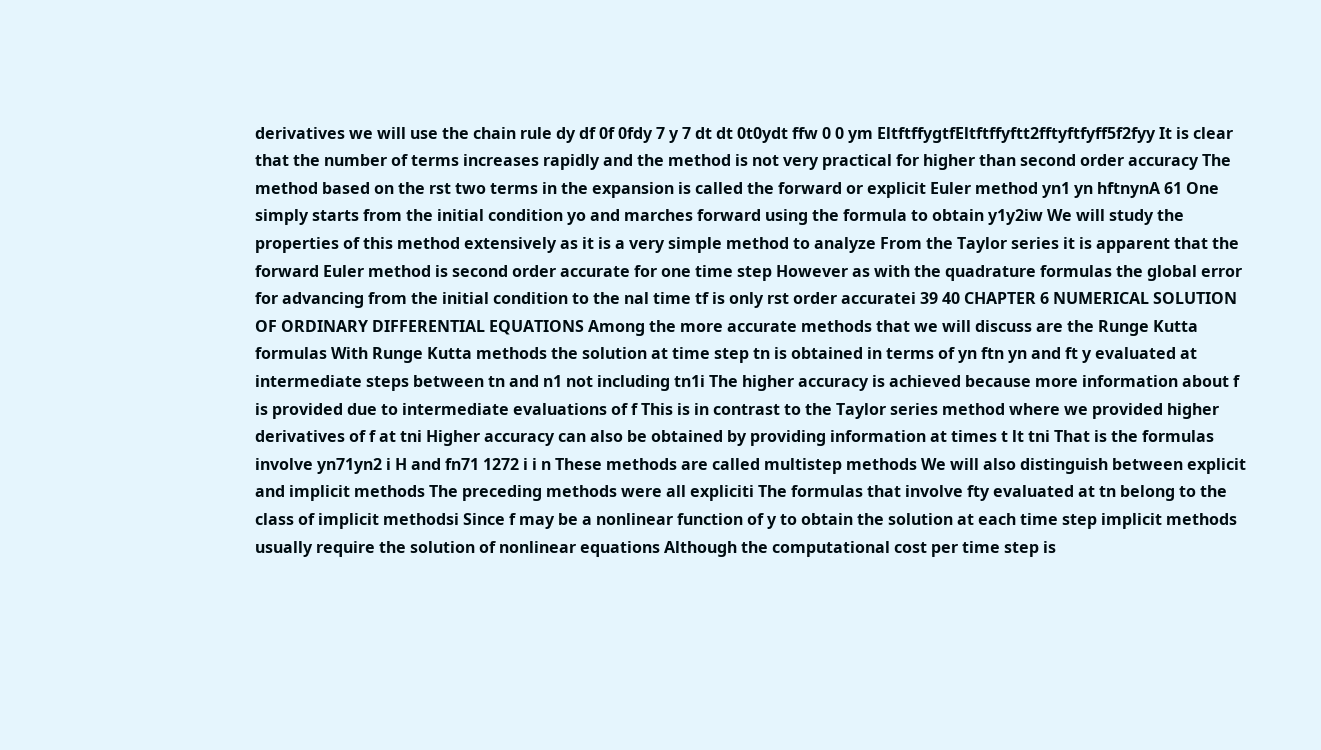derivatives we will use the chain rule dy df 0f 0fdy 7 y 7 dt dt 0t0ydt ffw 0 0 ym EltftffygtfEltftffyftt2fftyftfyff5f2fyy It is clear that the number of terms increases rapidly and the method is not very practical for higher than second order accuracy The method based on the rst two terms in the expansion is called the forward or explicit Euler method yn1 yn hftnynA 61 One simply starts from the initial condition yo and marches forward using the formula to obtain y1y2iw We will study the properties of this method extensively as it is a very simple method to analyze From the Taylor series it is apparent that the forward Euler method is second order accurate for one time step However as with the quadrature formulas the global error for advancing from the initial condition to the nal time tf is only rst order accuratei 39 40 CHAPTER 6 NUMERICAL SOLUTION OF ORDINARY DIFFERENTIAL EQUATIONS Among the more accurate methods that we will discuss are the Runge Kutta formulas With Runge Kutta methods the solution at time step tn is obtained in terms of yn ftn yn and ft y evaluated at intermediate steps between tn and n1 not including tn1i The higher accuracy is achieved because more information about f is provided due to intermediate evaluations of f This is in contrast to the Taylor series method where we provided higher derivatives of f at tni Higher accuracy can also be obtained by providing information at times t lt tni That is the formulas involve yn71yn2 i H and fn71 1272 i i n These methods are called multistep methods We will also distinguish between explicit and implicit methods The preceding methods were all expliciti The formulas that involve fty evaluated at tn belong to the class of implicit methodsi Since f may be a nonlinear function of y to obtain the solution at each time step implicit methods usually require the solution of nonlinear equations Although the computational cost per time step is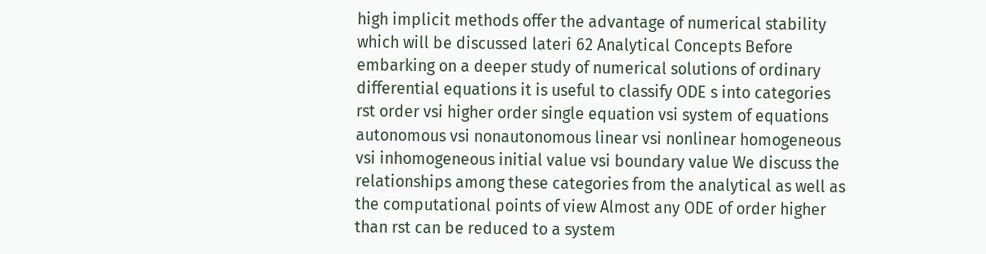high implicit methods offer the advantage of numerical stability which will be discussed lateri 62 Analytical Concepts Before embarking on a deeper study of numerical solutions of ordinary differential equations it is useful to classify ODE s into categories rst order vsi higher order single equation vsi system of equations autonomous vsi nonautonomous linear vsi nonlinear homogeneous vsi inhomogeneous initial value vsi boundary value We discuss the relationships among these categories from the analytical as well as the computational points of view Almost any ODE of order higher than rst can be reduced to a system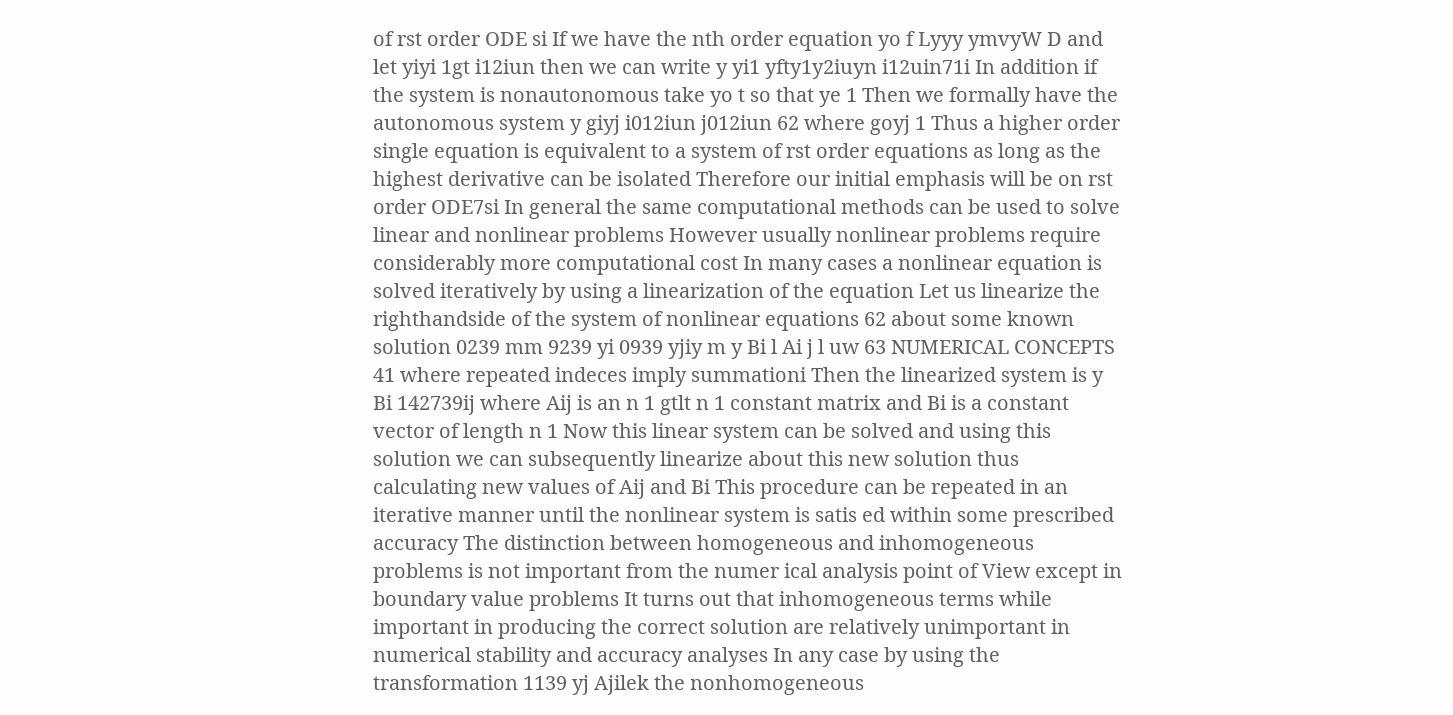of rst order ODE si If we have the nth order equation yo f Lyyy ymvyW D and let yiyi 1gt i12iun then we can write y yi1 yfty1y2iuyn i12uin71i In addition if the system is nonautonomous take yo t so that ye 1 Then we formally have the autonomous system y giyj i012iun j012iun 62 where goyj 1 Thus a higher order single equation is equivalent to a system of rst order equations as long as the highest derivative can be isolated Therefore our initial emphasis will be on rst order ODE7si In general the same computational methods can be used to solve linear and nonlinear problems However usually nonlinear problems require considerably more computational cost In many cases a nonlinear equation is solved iteratively by using a linearization of the equation Let us linearize the righthandside of the system of nonlinear equations 62 about some known solution 0239 mm 9239 yi 0939 yjiy m y Bi l Ai j l uw 63 NUMERICAL CONCEPTS 41 where repeated indeces imply summationi Then the linearized system is y Bi 142739ij where Aij is an n 1 gtlt n 1 constant matrix and Bi is a constant vector of length n 1 Now this linear system can be solved and using this solution we can subsequently linearize about this new solution thus calculating new values of Aij and Bi This procedure can be repeated in an iterative manner until the nonlinear system is satis ed within some prescribed accuracy The distinction between homogeneous and inhomogeneous problems is not important from the numer ical analysis point of View except in boundary value problems It turns out that inhomogeneous terms while important in producing the correct solution are relatively unimportant in numerical stability and accuracy analyses In any case by using the transformation 1139 yj Ajilek the nonhomogeneous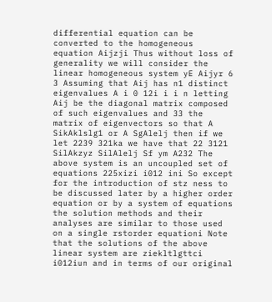differential equation can be converted to the homogeneous equation Aijzji Thus without loss of generality we will consider the linear homogeneous system yE Aijyr 6 3 Assuming that Aij has n1 distinct eigenvalues A i 0 12i i i n letting Aij be the diagonal matrix composed of such eigenvalues and 33 the matrix of eigenvectors so that A SikAklslg1 or A SgAlelj then if we let 2239 321ka we have that 22 3121 SilAkzyz SilAlelj Sf ym A232 The above system is an uncoupled set of equations 225xizi i012 ini So except for the introduction of stz ness to be discussed later by a higher order equation or by a system of equations the solution methods and their analyses are similar to those used on a single rstorder equationi Note that the solutions of the above linear system are ziekltlgttci i012iun and in terms of our original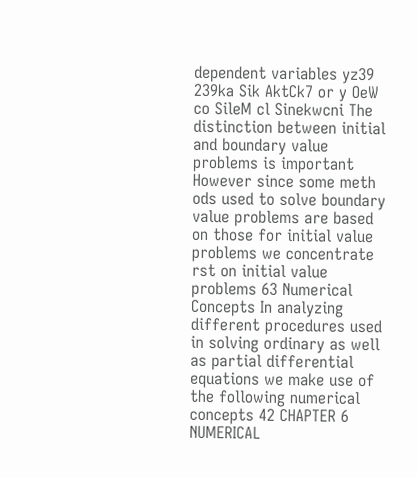dependent variables yz39 239ka Sik AktCk7 or y OeW co SileM cl Sinekwcni The distinction between initial and boundary value problems is important However since some meth ods used to solve boundary value problems are based on those for initial value problems we concentrate rst on initial value problems 63 Numerical Concepts In analyzing different procedures used in solving ordinary as well as partial differential equations we make use of the following numerical concepts 42 CHAPTER 6 NUMERICAL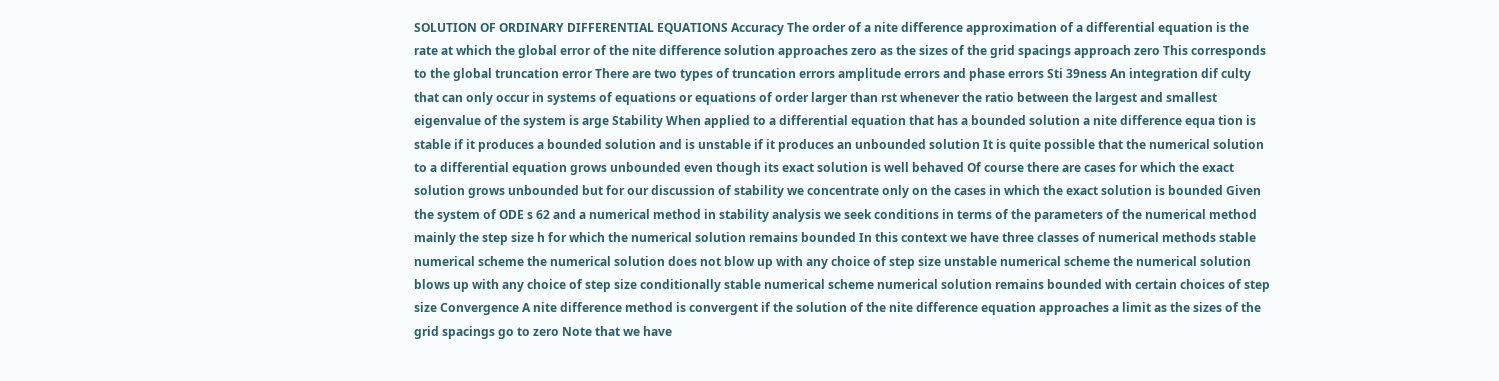SOLUTION OF ORDINARY DIFFERENTIAL EQUATIONS Accuracy The order of a nite difference approximation of a differential equation is the rate at which the global error of the nite difference solution approaches zero as the sizes of the grid spacings approach zero This corresponds to the global truncation error There are two types of truncation errors amplitude errors and phase errors Sti 39ness An integration dif culty that can only occur in systems of equations or equations of order larger than rst whenever the ratio between the largest and smallest eigenvalue of the system is arge Stability When applied to a differential equation that has a bounded solution a nite difference equa tion is stable if it produces a bounded solution and is unstable if it produces an unbounded solution It is quite possible that the numerical solution to a differential equation grows unbounded even though its exact solution is well behaved Of course there are cases for which the exact solution grows unbounded but for our discussion of stability we concentrate only on the cases in which the exact solution is bounded Given the system of ODE s 62 and a numerical method in stability analysis we seek conditions in terms of the parameters of the numerical method mainly the step size h for which the numerical solution remains bounded In this context we have three classes of numerical methods stable numerical scheme the numerical solution does not blow up with any choice of step size unstable numerical scheme the numerical solution blows up with any choice of step size conditionally stable numerical scheme numerical solution remains bounded with certain choices of step size Convergence A nite difference method is convergent if the solution of the nite difference equation approaches a limit as the sizes of the grid spacings go to zero Note that we have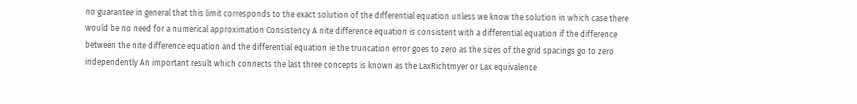no guarantee in general that this limit corresponds to the exact solution of the differential equation unless we know the solution in which case there would be no need for a numerical approximation Consistency A nite difference equation is consistent with a differential equation if the difference between the nite difference equation and the differential equation ie the truncation error goes to zero as the sizes of the grid spacings go to zero independently An important result which connects the last three concepts is known as the LaxRichtmyer or Lax equivalence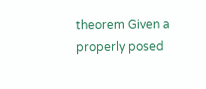theorem Given a properly posed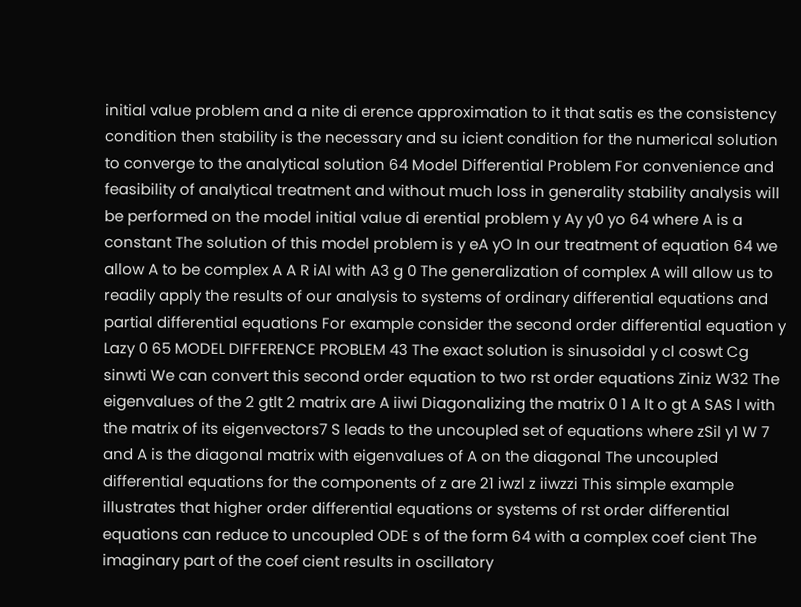initial value problem and a nite di erence approximation to it that satis es the consistency condition then stability is the necessary and su icient condition for the numerical solution to converge to the analytical solution 64 Model Differential Problem For convenience and feasibility of analytical treatment and without much loss in generality stability analysis will be performed on the model initial value di erential problem y Ay y0 yo 64 where A is a constant The solution of this model problem is y eA yO In our treatment of equation 64 we allow A to be complex A A R iAI with A3 g 0 The generalization of complex A will allow us to readily apply the results of our analysis to systems of ordinary differential equations and partial differential equations For example consider the second order differential equation y Lazy 0 65 MODEL DIFFERENCE PROBLEM 43 The exact solution is sinusoidal y cl coswt Cg sinwti We can convert this second order equation to two rst order equations Ziniz W32 The eigenvalues of the 2 gtlt 2 matrix are A iiwi Diagonalizing the matrix 0 1 A lt o gt A SAS l with the matrix of its eigenvectors7 S leads to the uncoupled set of equations where zSil y1 W 7 and A is the diagonal matrix with eigenvalues of A on the diagonal The uncoupled differential equations for the components of z are 21 iwzl z iiwzzi This simple example illustrates that higher order differential equations or systems of rst order differential equations can reduce to uncoupled ODE s of the form 64 with a complex coef cient The imaginary part of the coef cient results in oscillatory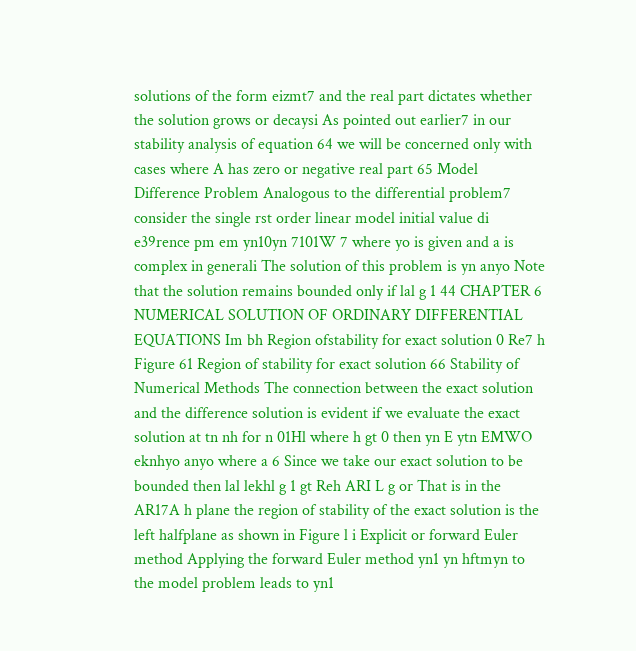solutions of the form eizmt7 and the real part dictates whether the solution grows or decaysi As pointed out earlier7 in our stability analysis of equation 64 we will be concerned only with cases where A has zero or negative real part 65 Model Difference Problem Analogous to the differential problem7 consider the single rst order linear model initial value di e39rence pm em yn10yn 7101W 7 where yo is given and a is complex in generali The solution of this problem is yn anyo Note that the solution remains bounded only if lal g 1 44 CHAPTER 6 NUMERICAL SOLUTION OF ORDINARY DIFFERENTIAL EQUATIONS Im bh Region ofstability for exact solution 0 Re7 h Figure 61 Region of stability for exact solution 66 Stability of Numerical Methods The connection between the exact solution and the difference solution is evident if we evaluate the exact solution at tn nh for n 01Hl where h gt 0 then yn E ytn EMWO eknhyo anyo where a 6 Since we take our exact solution to be bounded then lal lekhl g 1 gt Reh ARI L g or That is in the AR17A h plane the region of stability of the exact solution is the left halfplane as shown in Figure l i Explicit or forward Euler method Applying the forward Euler method yn1 yn hftmyn to the model problem leads to yn1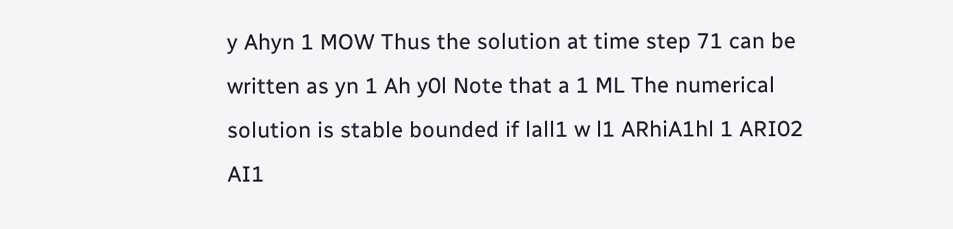y Ahyn 1 MOW Thus the solution at time step 71 can be written as yn 1 Ah y0l Note that a 1 ML The numerical solution is stable bounded if lall1 w l1 ARhiA1hl 1 ARI02 AI1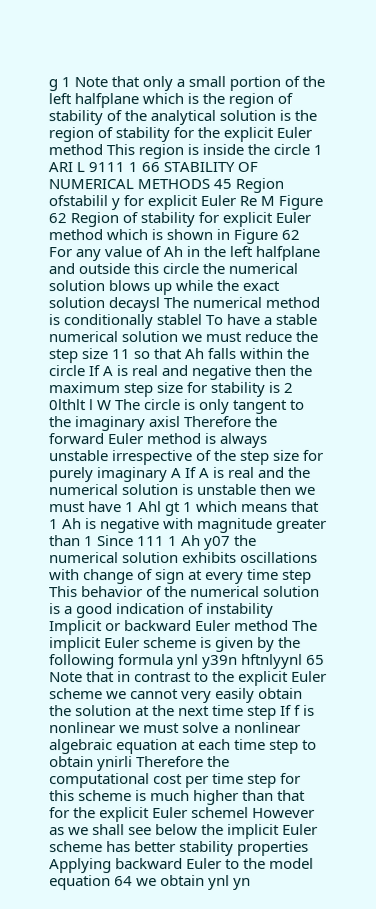g 1 Note that only a small portion of the left halfplane which is the region of stability of the analytical solution is the region of stability for the explicit Euler method This region is inside the circle 1 ARI L 9111 1 66 STABILITY OF NUMERICAL METHODS 45 Region ofstabilil y for explicit Euler Re M Figure 62 Region of stability for explicit Euler method which is shown in Figure 62 For any value of Ah in the left halfplane and outside this circle the numerical solution blows up while the exact solution decaysl The numerical method is conditionally stablel To have a stable numerical solution we must reduce the step size 11 so that Ah falls within the circle If A is real and negative then the maximum step size for stability is 2 0lthlt l W The circle is only tangent to the imaginary axisl Therefore the forward Euler method is always unstable irrespective of the step size for purely imaginary A If A is real and the numerical solution is unstable then we must have 1 Ahl gt 1 which means that 1 Ah is negative with magnitude greater than 1 Since 111 1 Ah y07 the numerical solution exhibits oscillations with change of sign at every time step This behavior of the numerical solution is a good indication of instability Implicit or backward Euler method The implicit Euler scheme is given by the following formula ynl y39n hftnlyynl 65 Note that in contrast to the explicit Euler scheme we cannot very easily obtain the solution at the next time step If f is nonlinear we must solve a nonlinear algebraic equation at each time step to obtain ynirli Therefore the computational cost per time step for this scheme is much higher than that for the explicit Euler schemel However as we shall see below the implicit Euler scheme has better stability properties Applying backward Euler to the model equation 64 we obtain ynl yn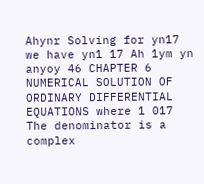Ahynr Solving for yn17 we have yn1 17 Ah 1ym yn anyoy 46 CHAPTER 6 NUMERICAL SOLUTION OF ORDINARY DIFFERENTIAL EQUATIONS where 1 017 The denominator is a complex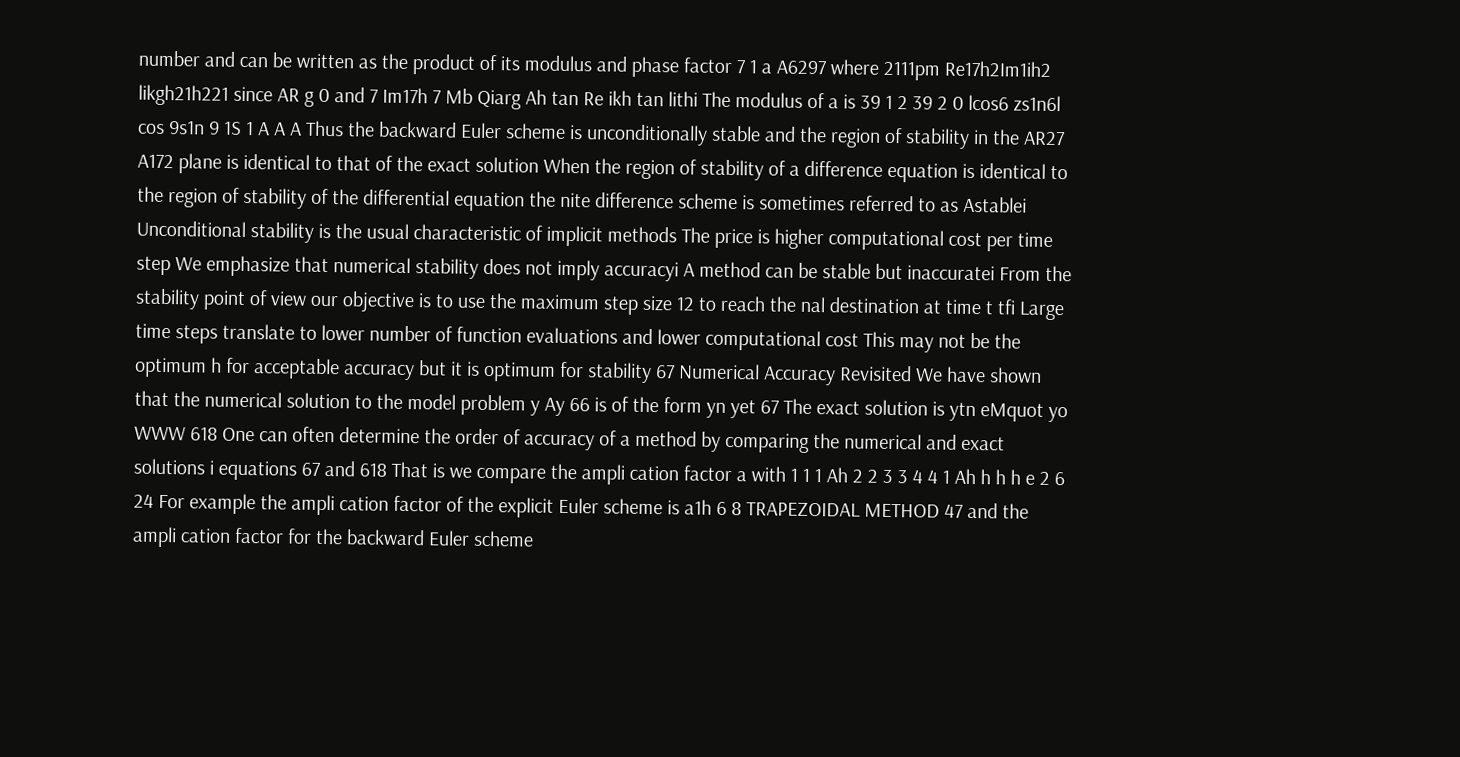number and can be written as the product of its modulus and phase factor 7 1 a A6297 where 2111pm Re17h2Im1ih2 likgh21h221 since AR g 0 and 7 Im17h 7 Mb Qiarg Ah tan Re ikh tan lithi The modulus of a is 39 1 2 39 2 0 lcos6 zs1n6l cos 9s1n 9 1S 1 A A A Thus the backward Euler scheme is unconditionally stable and the region of stability in the AR27 A172 plane is identical to that of the exact solution When the region of stability of a difference equation is identical to the region of stability of the differential equation the nite difference scheme is sometimes referred to as Astablei Unconditional stability is the usual characteristic of implicit methods The price is higher computational cost per time step We emphasize that numerical stability does not imply accuracyi A method can be stable but inaccuratei From the stability point of view our objective is to use the maximum step size 12 to reach the nal destination at time t tfi Large time steps translate to lower number of function evaluations and lower computational cost This may not be the optimum h for acceptable accuracy but it is optimum for stability 67 Numerical Accuracy Revisited We have shown that the numerical solution to the model problem y Ay 66 is of the form yn yet 67 The exact solution is ytn eMquot yo WWW 618 One can often determine the order of accuracy of a method by comparing the numerical and exact solutions i equations 67 and 618 That is we compare the ampli cation factor a with 1 1 1 Ah 2 2 3 3 4 4 1 Ah h h h e 2 6 24 For example the ampli cation factor of the explicit Euler scheme is a1h 6 8 TRAPEZOIDAL METHOD 47 and the ampli cation factor for the backward Euler scheme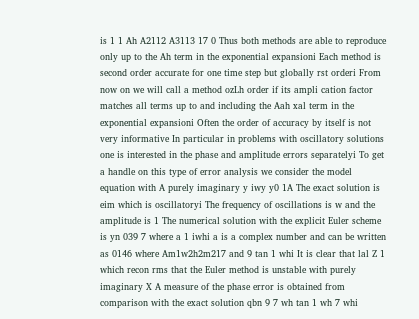is 1 1 Ah A2112 A3113 17 0 Thus both methods are able to reproduce only up to the Ah term in the exponential expansioni Each method is second order accurate for one time step but globally rst orderi From now on we will call a method ozLh order if its ampli cation factor matches all terms up to and including the Aah xal term in the exponential expansioni Often the order of accuracy by itself is not very informative In particular in problems with oscillatory solutions one is interested in the phase and amplitude errors separatelyi To get a handle on this type of error analysis we consider the model equation with A purely imaginary y iwy y0 1A The exact solution is eim which is oscillatoryi The frequency of oscillations is w and the amplitude is 1 The numerical solution with the explicit Euler scheme is yn 039 7 where a 1 iwhi a is a complex number and can be written as 0146 where Am1w2h2m217 and 9 tan 1 whi It is clear that lal Z 1 which recon rms that the Euler method is unstable with purely imaginary X A measure of the phase error is obtained from comparison with the exact solution qbn 9 7 wh tan 1 wh 7 whi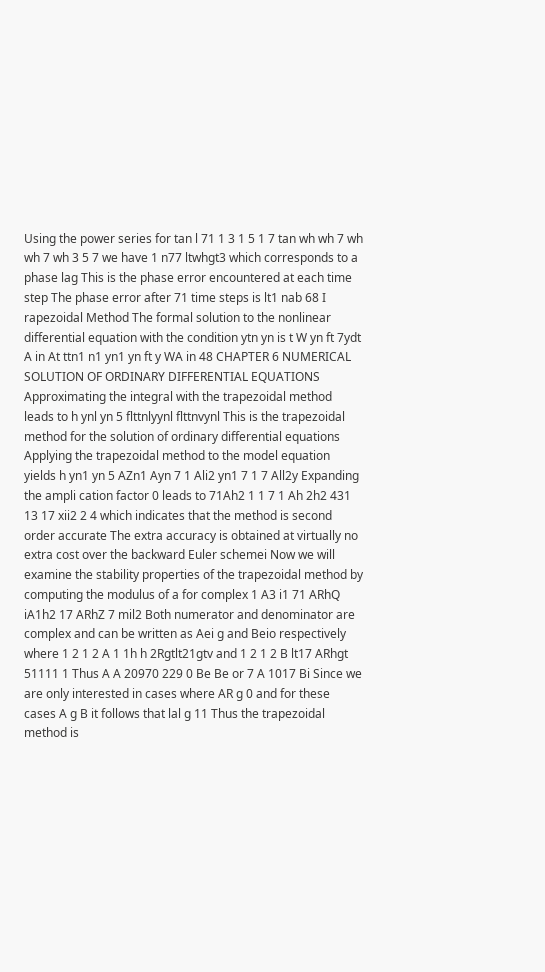Using the power series for tan l 71 1 3 1 5 1 7 tan wh wh 7 wh wh 7 wh 3 5 7 we have 1 n77 ltwhgt3 which corresponds to a phase lag This is the phase error encountered at each time step The phase error after 71 time steps is lt1 nab 68 I rapezoidal Method The formal solution to the nonlinear differential equation with the condition ytn yn is t W yn ft 7ydt A in At ttn1 n1 yn1 yn ft y WA in 48 CHAPTER 6 NUMERICAL SOLUTION OF ORDINARY DIFFERENTIAL EQUATIONS Approximating the integral with the trapezoidal method leads to h ynl yn 5 flttnlyynl flttnvynl This is the trapezoidal method for the solution of ordinary differential equations Applying the trapezoidal method to the model equation yields h yn1 yn 5 AZn1 Ayn 7 1 Ali2 yn1 7 1 7 All2y Expanding the ampli cation factor 0 leads to 71Ah2 1 1 7 1 Ah 2h2 431 13 17 xii2 2 4 which indicates that the method is second order accurate The extra accuracy is obtained at virtually no extra cost over the backward Euler schemei Now we will examine the stability properties of the trapezoidal method by computing the modulus of a for complex 1 A3 i1 71 ARhQ iA1h2 17 ARhZ 7 mil2 Both numerator and denominator are complex and can be written as Aei g and Beio respectively where 1 2 1 2 A 1 1h h 2Rgtlt21gtv and 1 2 1 2 B lt17 ARhgt 51111 1 Thus A A 20970 229 0 Be Be or 7 A 1017 Bi Since we are only interested in cases where AR g 0 and for these cases A g B it follows that lal g 11 Thus the trapezoidal method is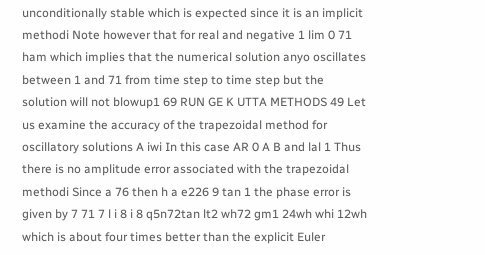unconditionally stable which is expected since it is an implicit methodi Note however that for real and negative 1 lim 0 71 ham which implies that the numerical solution anyo oscillates between 1 and 71 from time step to time step but the solution will not blowup1 69 RUN GE K UTTA METHODS 49 Let us examine the accuracy of the trapezoidal method for oscillatory solutions A iwi In this case AR 0 A B and lal 1 Thus there is no amplitude error associated with the trapezoidal methodi Since a 76 then h a e226 9 tan 1 the phase error is given by 7 71 7 l i 8 i 8 q5n72tan lt2 wh72 gm1 24wh whi 12wh which is about four times better than the explicit Euler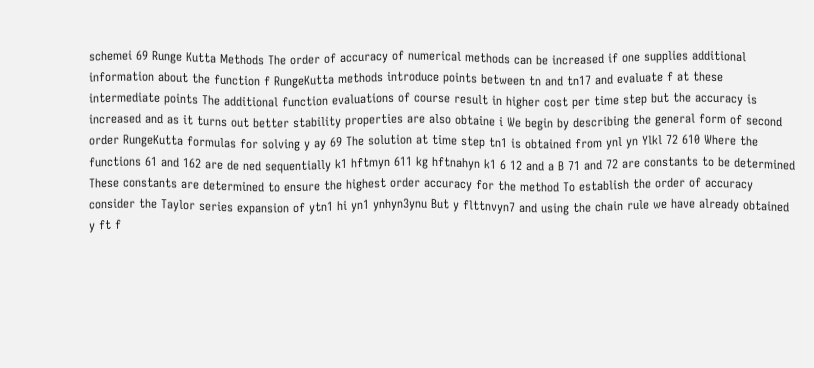schemei 69 Runge Kutta Methods The order of accuracy of numerical methods can be increased if one supplies additional information about the function f RungeKutta methods introduce points between tn and tn17 and evaluate f at these intermediate points The additional function evaluations of course result in higher cost per time step but the accuracy is increased and as it turns out better stability properties are also obtaine i We begin by describing the general form of second order RungeKutta formulas for solving y ay 69 The solution at time step tn1 is obtained from ynl yn Ylkl 72 610 Where the functions 61 and 162 are de ned sequentially k1 hftmyn 611 kg hftnahyn k1 6 12 and a B 71 and 72 are constants to be determined These constants are determined to ensure the highest order accuracy for the method To establish the order of accuracy consider the Taylor series expansion of ytn1 hi yn1 ynhyn3ynu But y flttnvyn7 and using the chain rule we have already obtained y ft f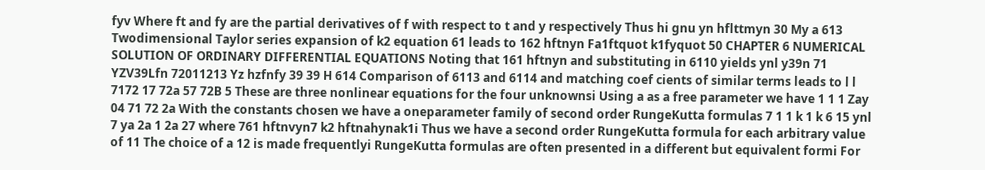fyv Where ft and fy are the partial derivatives of f with respect to t and y respectively Thus hi gnu yn hflttmyn 30 My a 613 Twodimensional Taylor series expansion of k2 equation 61 leads to 162 hftnyn Fa1ftquot k1fyquot 50 CHAPTER 6 NUMERICAL SOLUTION OF ORDINARY DIFFERENTIAL EQUATIONS Noting that 161 hftnyn and substituting in 6110 yields ynl y39n 71 YZV39Lfn 72011213 Yz hzfnfy 39 39 H 614 Comparison of 6113 and 6114 and matching coef cients of similar terms leads to l l 7172 17 72a 57 72B 5 These are three nonlinear equations for the four unknownsi Using a as a free parameter we have 1 1 1 Zay 04 71 72 2a With the constants chosen we have a oneparameter family of second order RungeKutta formulas 7 1 1 k 1 k 6 15 ynl 7 ya 2a 1 2a 27 where 761 hftnvyn7 k2 hftnahynak1i Thus we have a second order RungeKutta formula for each arbitrary value of 11 The choice of a 12 is made frequentlyi RungeKutta formulas are often presented in a different but equivalent formi For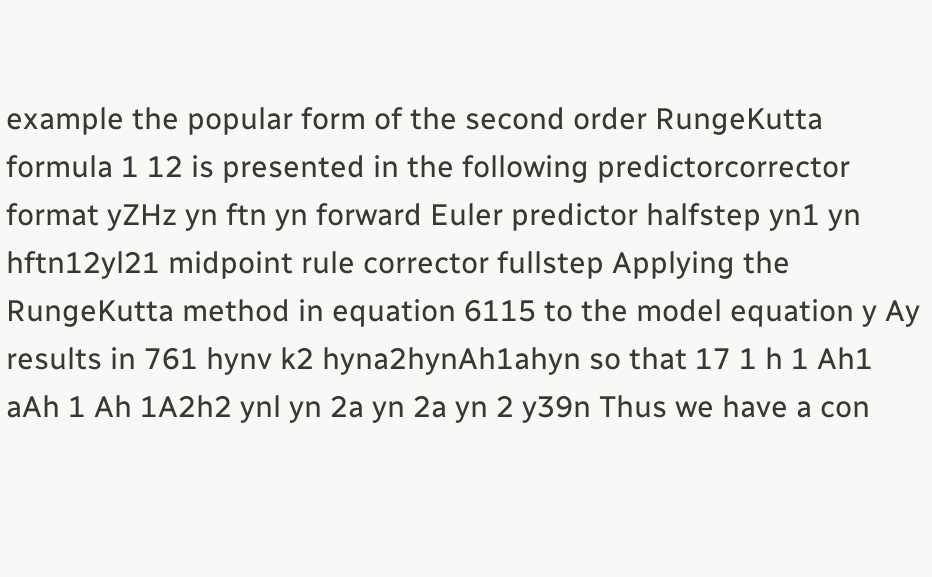example the popular form of the second order RungeKutta formula 1 12 is presented in the following predictorcorrector format yZHz yn ftn yn forward Euler predictor halfstep yn1 yn hftn12yl21 midpoint rule corrector fullstep Applying the RungeKutta method in equation 6115 to the model equation y Ay results in 761 hynv k2 hyna2hynAh1ahyn so that 17 1 h 1 Ah1 aAh 1 Ah 1A2h2 ynl yn 2a yn 2a yn 2 y39n Thus we have a con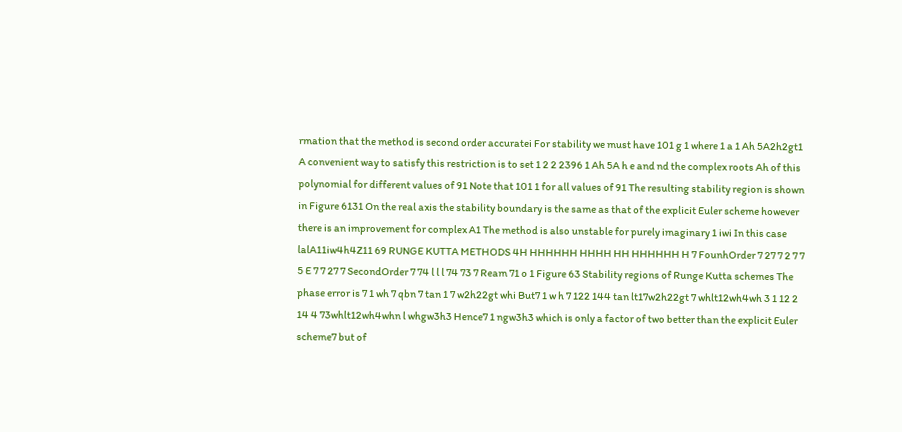rmation that the method is second order accuratei For stability we must have 101 g 1 where 1 a 1 Ah 5A2h2gt1 A convenient way to satisfy this restriction is to set 1 2 2 2396 1 Ah 5A h e and nd the complex roots Ah of this polynomial for different values of 91 Note that 101 1 for all values of 91 The resulting stability region is shown in Figure 6131 On the real axis the stability boundary is the same as that of the explicit Euler scheme however there is an improvement for complex A1 The method is also unstable for purely imaginary 1 iwi In this case lalA11iw4h4Z11 69 RUNGE KUTTA METHODS 4H HHHHHH HHHH HH HHHHHH H 7 FounhOrder 7 27 7 2 7 7 5 E 7 7 27 7 SecondOrder 7 74 l l l 74 73 7 Ream 71 o 1 Figure 63 Stability regions of Runge Kutta schemes The phase error is 7 1 wh 7 qbn 7 tan 1 7 w2h22gt whi But7 1 w h 7 122 144 tan lt17w2h22gt 7 whlt12wh4wh 3 1 12 2 14 4 73whlt12wh4whn l whgw3h3 Hence7 1 ngw3h3 which is only a factor of two better than the explicit Euler scheme7 but of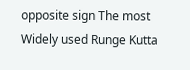opposite sign The most Widely used Runge Kutta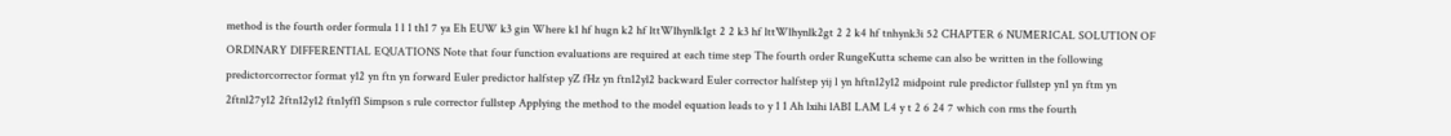method is the fourth order formula 1 l 1 th1 7 ya Eh EUW k3 gin Where k1 hf hugn k2 hf lttWlhynlk1gt 2 2 k3 hf lttWlhynlk2gt 2 2 k4 hf tnhynk3i 52 CHAPTER 6 NUMERICAL SOLUTION OF ORDINARY DIFFERENTIAL EQUATIONS Note that four function evaluations are required at each time step The fourth order RungeKutta scheme can also be written in the following predictorcorrector format y12 yn ftn yn forward Euler predictor halfstep yZ fHz yn ftn12yl2 backward Euler corrector halfstep yij l yn hftn12y12 midpoint rule predictor fullstep yn1 yn ftm yn 2ftnl27y12 2ftn12y12 ftn1yffl Simpson s rule corrector fullstep Applying the method to the model equation leads to y 1 1 Ah lxihi lABI LAM L4 y t 2 6 24 7 which con rms the fourth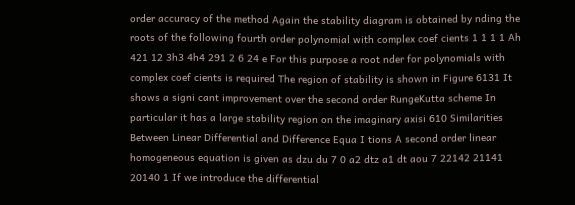order accuracy of the method Again the stability diagram is obtained by nding the roots of the following fourth order polynomial with complex coef cients 1 1 1 1 Ah 421 12 3h3 4h4 291 2 6 24 e For this purpose a root nder for polynomials with complex coef cients is required The region of stability is shown in Figure 6131 It shows a signi cant improvement over the second order RungeKutta scheme In particular it has a large stability region on the imaginary axisi 610 Similarities Between Linear Differential and Difference Equa I tions A second order linear homogeneous equation is given as dzu du 7 0 a2 dtz a1 dt aou 7 22142 21141 20140 1 If we introduce the differential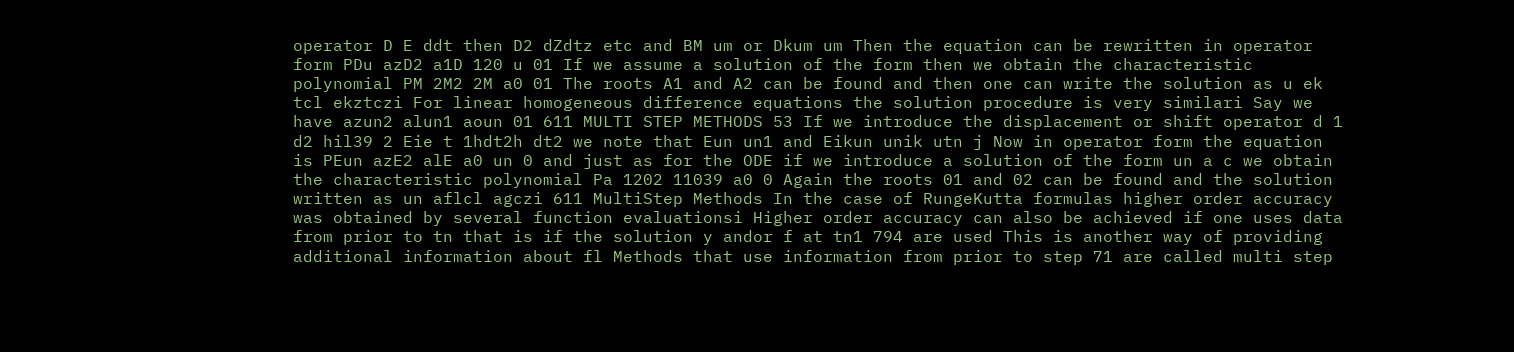operator D E ddt then D2 dZdtz etc and BM um or Dkum um Then the equation can be rewritten in operator form PDu azD2 a1D 120 u 01 If we assume a solution of the form then we obtain the characteristic polynomial PM 2M2 2M a0 01 The roots A1 and A2 can be found and then one can write the solution as u ek tcl ekztczi For linear homogeneous difference equations the solution procedure is very similari Say we have azun2 alun1 aoun 01 611 MULTI STEP METHODS 53 If we introduce the displacement or shift operator d 1 d2 hil39 2 Eie t 1hdt2h dt2 we note that Eun un1 and Eikun unik utn j Now in operator form the equation is PEun azE2 alE a0 un 0 and just as for the ODE if we introduce a solution of the form un a c we obtain the characteristic polynomial Pa 1202 11039 a0 0 Again the roots 01 and 02 can be found and the solution written as un aflcl agczi 611 MultiStep Methods In the case of RungeKutta formulas higher order accuracy was obtained by several function evaluationsi Higher order accuracy can also be achieved if one uses data from prior to tn that is if the solution y andor f at tn1 794 are used This is another way of providing additional information about fl Methods that use information from prior to step 71 are called multi step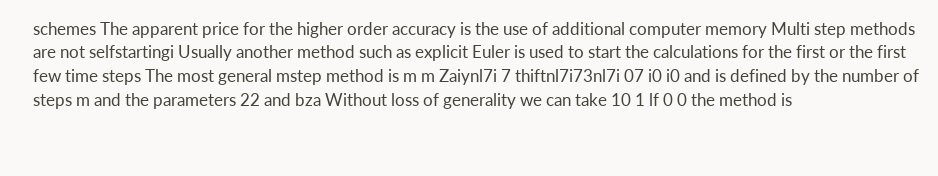schemes The apparent price for the higher order accuracy is the use of additional computer memory Multi step methods are not selfstartingi Usually another method such as explicit Euler is used to start the calculations for the first or the first few time steps The most general mstep method is m m Zaiynl7i 7 thiftnl7i73nl7i 07 i0 i0 and is defined by the number of steps m and the parameters 22 and bza Without loss of generality we can take 10 1 lf 0 0 the method is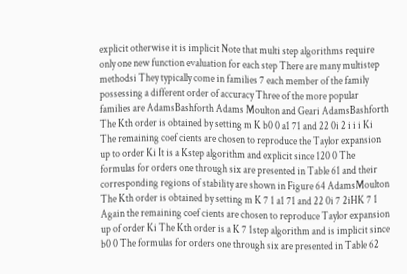explicit otherwise it is implicit Note that multi step algorithms require only one new function evaluation for each step There are many multistep methodsi They typically come in families 7 each member of the family possessing a different order of accuracy Three of the more popular families are AdamsBashforth Adams Moulton and Geari AdamsBashforth The Kth order is obtained by setting m K b0 0 a1 71 and 22 0i 2 i i i Ki The remaining coef cients are chosen to reproduce the Taylor expansion up to order Ki It is a Kstep algorithm and explicit since 120 0 The formulas for orders one through six are presented in Table 61 and their corresponding regions of stability are shown in Figure 64 AdamsMoulton The Kth order is obtained by setting m K 7 1 a1 71 and 22 0i 7 2iHK 7 1 Again the remaining coef cients are chosen to reproduce Taylor expansion up of order Ki The Kth order is a K 7 1step algorithm and is implicit since b0 0 The formulas for orders one through six are presented in Table 62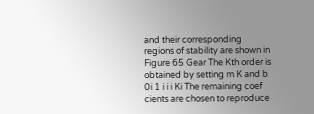and their corresponding regions of stability are shown in Figure 65 Gear The Kth order is obtained by setting m K and b 0i 1 i i i Ki The remaining coef cients are chosen to reproduce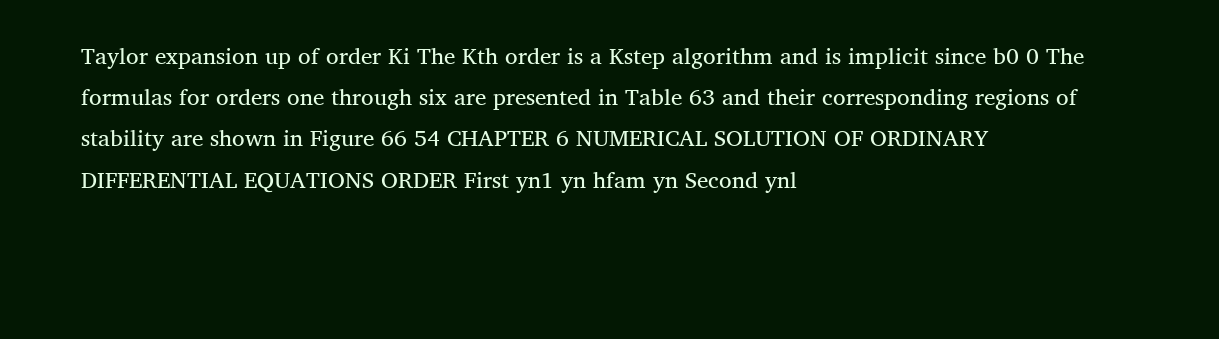Taylor expansion up of order Ki The Kth order is a Kstep algorithm and is implicit since b0 0 The formulas for orders one through six are presented in Table 63 and their corresponding regions of stability are shown in Figure 66 54 CHAPTER 6 NUMERICAL SOLUTION OF ORDINARY DIFFERENTIAL EQUATIONS ORDER First yn1 yn hfam yn Second ynl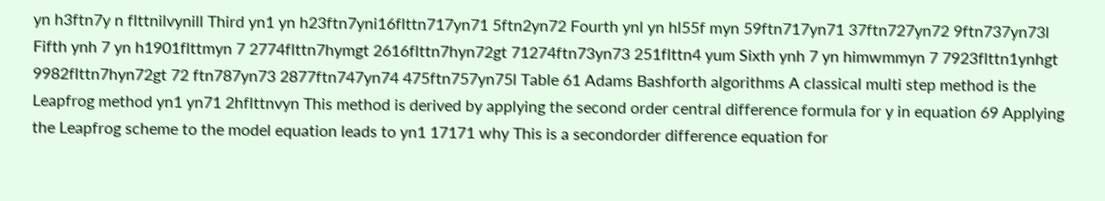yn h3ftn7y n flttnilvynill Third yn1 yn h23ftn7yni16flttn717yn71 5ftn2yn72 Fourth ynl yn hl55f myn 59ftn717yn71 37ftn727yn72 9ftn737yn73l Fifth ynh 7 yn h1901flttmyn 7 2774flttn7hymgt 2616flttn7hyn72gt 71274ftn73yn73 251flttn4 yum Sixth ynh 7 yn himwmmyn 7 7923flttn1ynhgt 9982flttn7hyn72gt 72 ftn787yn73 2877ftn747yn74 475ftn757yn75l Table 61 Adams Bashforth algorithms A classical multi step method is the Leapfrog method yn1 yn71 2hflttnvyn This method is derived by applying the second order central difference formula for y in equation 69 Applying the Leapfrog scheme to the model equation leads to yn1 17171 why This is a secondorder difference equation for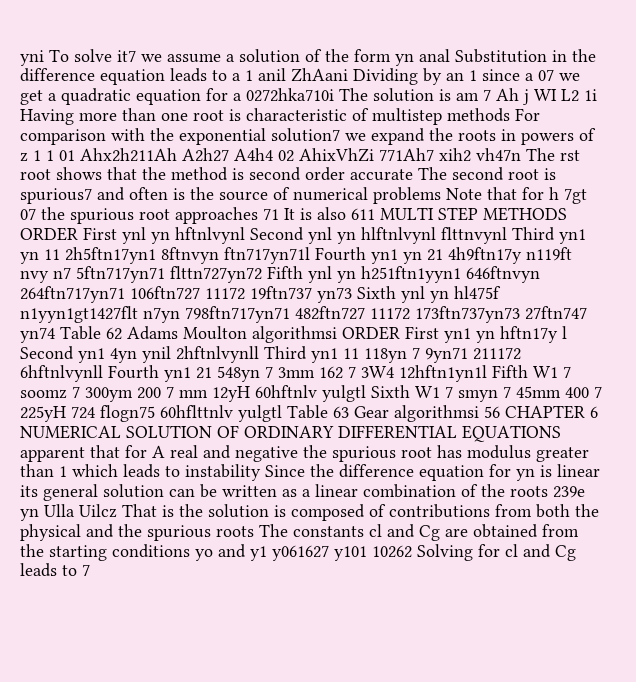yni To solve it7 we assume a solution of the form yn anal Substitution in the difference equation leads to a 1 anil ZhAani Dividing by an 1 since a 07 we get a quadratic equation for a 0272hka710i The solution is am 7 Ah j WI L2 1i Having more than one root is characteristic of multistep methods For comparison with the exponential solution7 we expand the roots in powers of z 1 1 01 Ahx2h211Ah A2h27 A4h4 02 AhixVhZi 771Ah7 xih2 vh47n The rst root shows that the method is second order accurate The second root is spurious7 and often is the source of numerical problems Note that for h 7gt 07 the spurious root approaches 71 It is also 611 MULTI STEP METHODS ORDER First ynl yn hftnlvynl Second ynl yn hlftnlvynl flttnvynl Third yn1 yn 11 2h5ftn17yn1 8ftnvyn ftn717yn71l Fourth yn1 yn 21 4h9ftn17y n119ft nvy n7 5ftn717yn71 flttn727yn72 Fifth ynl yn h251ftn1yyn1 646ftnvyn 264ftn717yn71 106ftn727 11172 19ftn737 yn73 Sixth ynl yn hl475f n1yyn1gt1427flt n7yn 798ftn717yn71 482ftn727 11172 173ftn737yn73 27ftn747 yn74 Table 62 Adams Moulton algorithmsi ORDER First yn1 yn hftn17y l Second yn1 4yn ynil 2hftnlvynll Third yn1 11 118yn 7 9yn71 211172 6hftnlvynll Fourth yn1 21 548yn 7 3mm 162 7 3W4 12hftn1yn1l Fifth W1 7 soomz 7 300ym 200 7 mm 12yH 60hftnlv yulgtl Sixth W1 7 smyn 7 45mm 400 7 225yH 724 flogn75 60hflttnlv yulgtl Table 63 Gear algorithmsi 56 CHAPTER 6 NUMERICAL SOLUTION OF ORDINARY DIFFERENTIAL EQUATIONS apparent that for A real and negative the spurious root has modulus greater than 1 which leads to instability Since the difference equation for yn is linear its general solution can be written as a linear combination of the roots 239e yn Ulla Uilcz That is the solution is composed of contributions from both the physical and the spurious roots The constants cl and Cg are obtained from the starting conditions yo and y1 y061627 y101 10262 Solving for cl and Cg leads to 7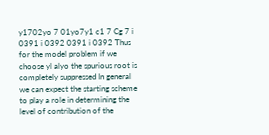y1702yo 7 01yo7y1 c1 7 Cg 7 i 0391 i 0392 0391 i 0392 Thus for the model problem if we choose yl alyo the spurious root is completely suppressed In general we can expect the starting scheme to play a role in determining the level of contribution of the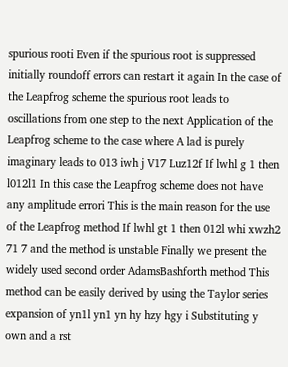spurious rooti Even if the spurious root is suppressed initially roundoff errors can restart it again In the case of the Leapfrog scheme the spurious root leads to oscillations from one step to the next Application of the Leapfrog scheme to the case where A lad is purely imaginary leads to 013 iwh j V17 Luz12f If lwhl g 1 then l012l1 In this case the Leapfrog scheme does not have any amplitude errori This is the main reason for the use of the Leapfrog method If lwhl gt 1 then 012l whi xwzh2 71 7 and the method is unstable Finally we present the widely used second order AdamsBashforth method This method can be easily derived by using the Taylor series expansion of yn1l yn1 yn hy hzy hgy i Substituting y own and a rst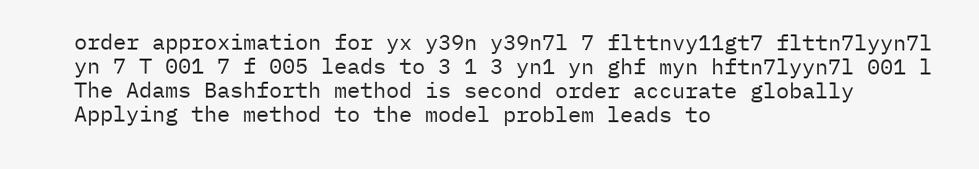order approximation for yx y39n y39n7l 7 flttnvy11gt7 flttn7lyyn7l yn 7 T 001 7 f 005 leads to 3 1 3 yn1 yn ghf myn hftn7lyyn7l 001 l The Adams Bashforth method is second order accurate globally Applying the method to the model problem leads to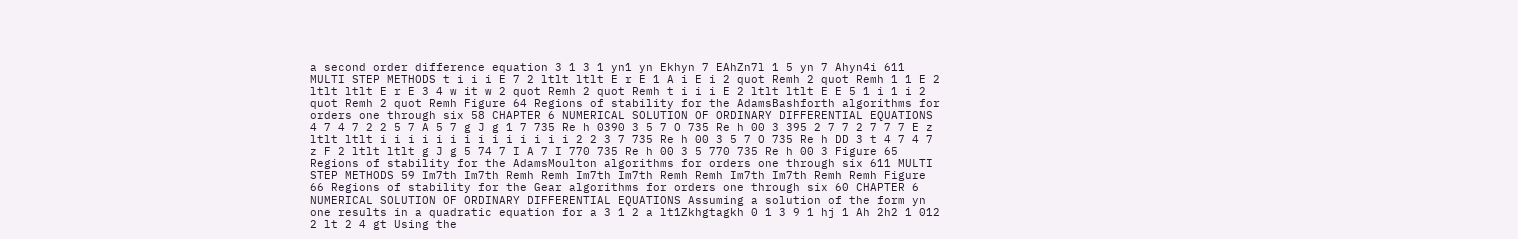a second order difference equation 3 1 3 1 yn1 yn Ekhyn 7 EAhZn7l 1 5 yn 7 Ahyn4i 611 MULTI STEP METHODS t i i i E 7 2 ltlt ltlt E r E 1 A i E i 2 quot Remh 2 quot Remh 1 1 E 2 ltlt ltlt E r E 3 4 w it w 2 quot Remh 2 quot Remh t i i i E 2 ltlt ltlt E E 5 1 i 1 i 2 quot Remh 2 quot Remh Figure 64 Regions of stability for the AdamsBashforth algorithms for orders one through six 58 CHAPTER 6 NUMERICAL SOLUTION OF ORDINARY DIFFERENTIAL EQUATIONS 4 7 4 7 2 2 5 7 A 5 7 g J g 1 7 735 Re h 0390 3 5 7 O 735 Re h 00 3 395 2 7 7 2 7 7 7 E z ltlt ltlt i i i i i i i i i i i i i i 2 2 3 7 735 Re h 00 3 5 7 O 735 Re h DD 3 t 4 7 4 7 z F 2 ltlt ltlt g J g 5 74 7 I A 7 I 770 735 Re h 00 3 5 770 735 Re h 00 3 Figure 65 Regions of stability for the AdamsMoulton algorithms for orders one through six 611 MULTI STEP METHODS 59 Im7th Im7th Remh Remh Im7th Im7th Remh Remh Im7th Im7th Remh Remh Figure 66 Regions of stability for the Gear algorithms for orders one through six 60 CHAPTER 6 NUMERICAL SOLUTION OF ORDINARY DIFFERENTIAL EQUATIONS Assuming a solution of the form yn one results in a quadratic equation for a 3 1 2 a lt1Zkhgtagkh 0 1 3 9 1 hj 1 Ah 2h2 1 012 2 lt 2 4 gt Using the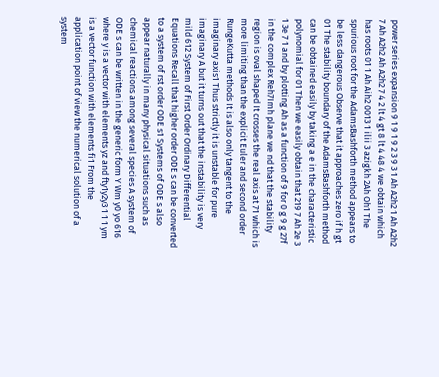power series expansion 9 1 9 1 9 2 3 9 3 1 Ah A2h2 1 Ah A2h2 7 Ah A2h2 Ah A2h2 7 4 2 lt 4 gt 8 lt 4 48 4 we obtain which has roots 01 1 Ah Aih2 0013 1 ilii 3 azigkh 2Ah Oh1 The spurious root for the AdamsBashforth method appears to be less dangerous Observe that it approaches zero if h gt 01 The stability boundary of the AdamsBashforth method can be obtained easily by taking a e in the characteristic polynomial for 01 Then we easily obtain that 219 7 Ah 2e 3 1 3e 7 1 and by plotting Ah as a function of 9 for 0 g 9 g 27f in the complex Reh7Imh plane we nd that the stability region is oval shaped It crosses the real axis at 71 which is more limiting than the explicit Euler and second order RungeKutta methods It is also only tangent to the imaginary axis1 Thus strictly it is unstable for pure imaginary A but it turns out that the instability is very mild 612 System of First Order Ordinary Differential Equations Recall that higher order ODE s can be converted to a system of rst order ODE s1 Systems of ODE s also appear naturally in many physical situations such as chemical reactions among several species A system of ODE s can be written in the generic form Y Wm y0 yo 616 where y is a vector with elements yz and fty1y2y3 1 1 1 ym is a vector function with elements fi1 From the application point of view the numerical solution of a system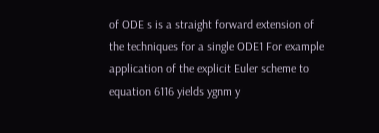of ODE s is a straight forward extension of the techniques for a single ODE1 For example application of the explicit Euler scheme to equation 6116 yields ygnm y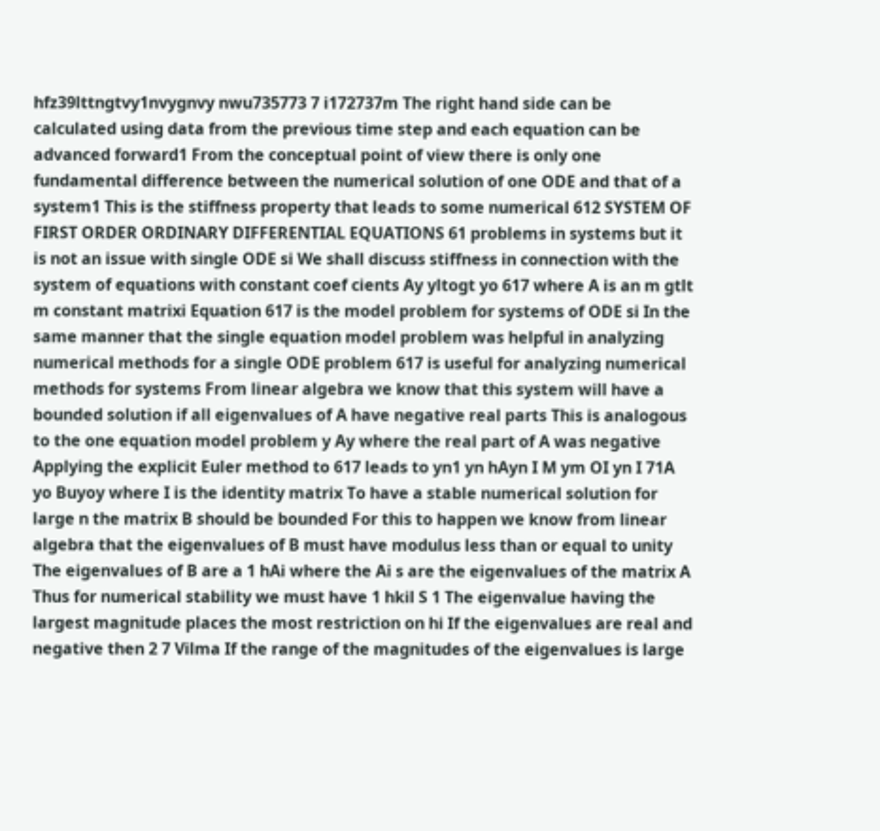hfz39lttngtvy1nvygnvy nwu735773 7 i172737m The right hand side can be calculated using data from the previous time step and each equation can be advanced forward1 From the conceptual point of view there is only one fundamental difference between the numerical solution of one ODE and that of a system1 This is the stiffness property that leads to some numerical 612 SYSTEM OF FIRST ORDER ORDINARY DIFFERENTIAL EQUATIONS 61 problems in systems but it is not an issue with single ODE si We shall discuss stiffness in connection with the system of equations with constant coef cients Ay yltogt yo 617 where A is an m gtlt m constant matrixi Equation 617 is the model problem for systems of ODE si In the same manner that the single equation model problem was helpful in analyzing numerical methods for a single ODE problem 617 is useful for analyzing numerical methods for systems From linear algebra we know that this system will have a bounded solution if all eigenvalues of A have negative real parts This is analogous to the one equation model problem y Ay where the real part of A was negative Applying the explicit Euler method to 617 leads to yn1 yn hAyn I M ym OI yn I 71A yo Buyoy where I is the identity matrix To have a stable numerical solution for large n the matrix B should be bounded For this to happen we know from linear algebra that the eigenvalues of B must have modulus less than or equal to unity The eigenvalues of B are a 1 hAi where the Ai s are the eigenvalues of the matrix A Thus for numerical stability we must have 1 hkil S 1 The eigenvalue having the largest magnitude places the most restriction on hi If the eigenvalues are real and negative then 2 7 Vilma If the range of the magnitudes of the eigenvalues is large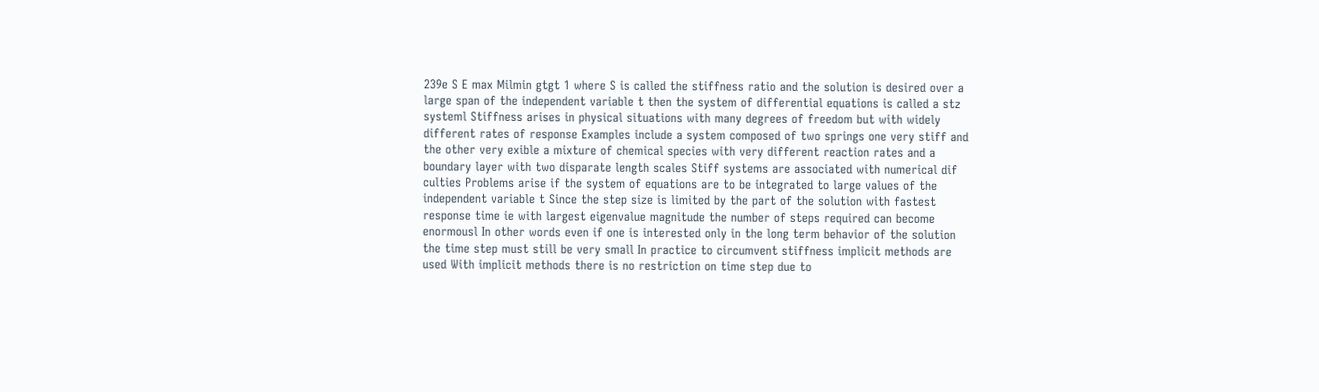239e S E max Milmin gtgt 1 where S is called the stiffness ratio and the solution is desired over a large span of the independent variable t then the system of differential equations is called a stz systeml Stiffness arises in physical situations with many degrees of freedom but with widely different rates of response Examples include a system composed of two springs one very stiff and the other very exible a mixture of chemical species with very different reaction rates and a boundary layer with two disparate length scales Stiff systems are associated with numerical dif culties Problems arise if the system of equations are to be integrated to large values of the independent variable t Since the step size is limited by the part of the solution with fastest response time ie with largest eigenvalue magnitude the number of steps required can become enormousl In other words even if one is interested only in the long term behavior of the solution the time step must still be very small In practice to circumvent stiffness implicit methods are used With implicit methods there is no restriction on time step due to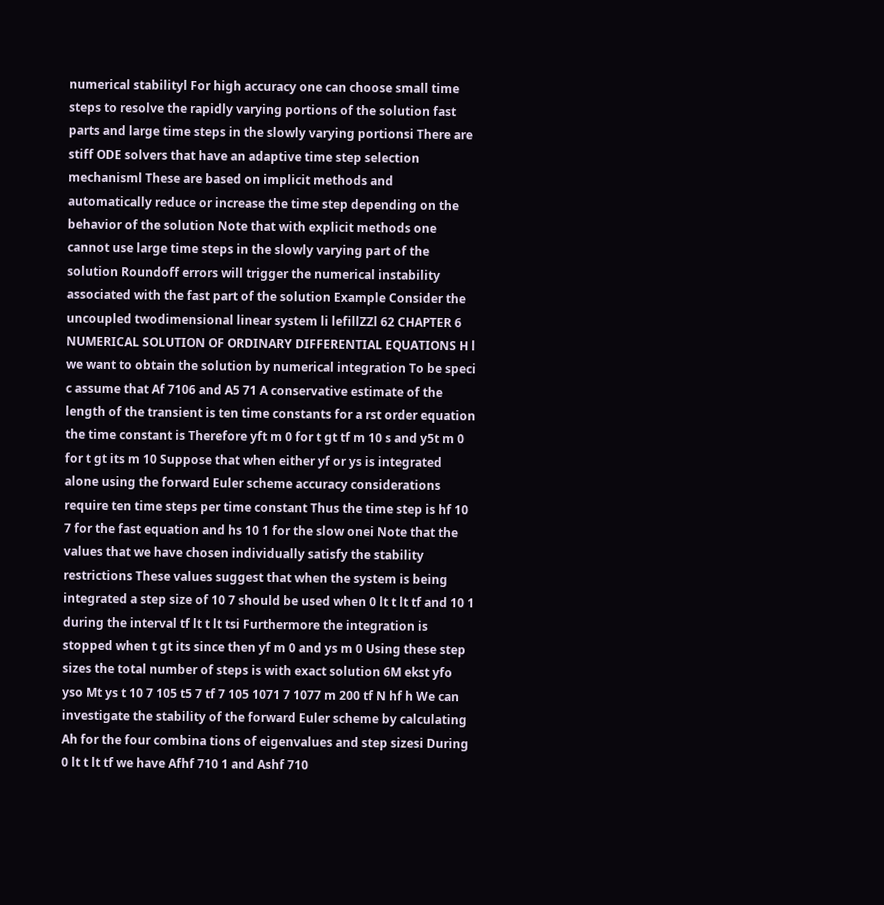numerical stabilityl For high accuracy one can choose small time steps to resolve the rapidly varying portions of the solution fast parts and large time steps in the slowly varying portionsi There are stiff ODE solvers that have an adaptive time step selection mechanisml These are based on implicit methods and automatically reduce or increase the time step depending on the behavior of the solution Note that with explicit methods one cannot use large time steps in the slowly varying part of the solution Roundoff errors will trigger the numerical instability associated with the fast part of the solution Example Consider the uncoupled twodimensional linear system li lefillZZl 62 CHAPTER 6 NUMERICAL SOLUTION OF ORDINARY DIFFERENTIAL EQUATIONS H l we want to obtain the solution by numerical integration To be speci c assume that Af 7106 and A5 71 A conservative estimate of the length of the transient is ten time constants for a rst order equation the time constant is Therefore yft m 0 for t gt tf m 10 s and y5t m 0 for t gt its m 10 Suppose that when either yf or ys is integrated alone using the forward Euler scheme accuracy considerations require ten time steps per time constant Thus the time step is hf 10 7 for the fast equation and hs 10 1 for the slow onei Note that the values that we have chosen individually satisfy the stability restrictions These values suggest that when the system is being integrated a step size of 10 7 should be used when 0 lt t lt tf and 10 1 during the interval tf lt t lt tsi Furthermore the integration is stopped when t gt its since then yf m 0 and ys m 0 Using these step sizes the total number of steps is with exact solution 6M ekst yfo yso Mt ys t 10 7 105 t5 7 tf 7 105 1071 7 1077 m 200 tf N hf h We can investigate the stability of the forward Euler scheme by calculating Ah for the four combina tions of eigenvalues and step sizesi During 0 lt t lt tf we have Afhf 710 1 and Ashf 710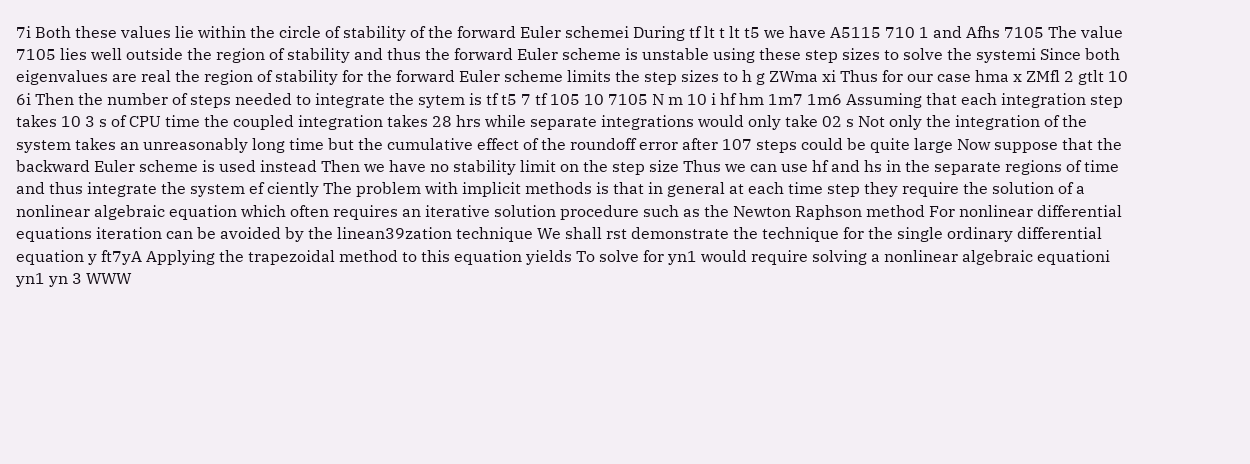7i Both these values lie within the circle of stability of the forward Euler schemei During tf lt t lt t5 we have A5115 710 1 and Afhs 7105 The value 7105 lies well outside the region of stability and thus the forward Euler scheme is unstable using these step sizes to solve the systemi Since both eigenvalues are real the region of stability for the forward Euler scheme limits the step sizes to h g ZWma xi Thus for our case hma x ZMfl 2 gtlt 10 6i Then the number of steps needed to integrate the sytem is tf t5 7 tf 105 10 7105 N m 10 i hf hm 1m7 1m6 Assuming that each integration step takes 10 3 s of CPU time the coupled integration takes 28 hrs while separate integrations would only take 02 s Not only the integration of the system takes an unreasonably long time but the cumulative effect of the roundoff error after 107 steps could be quite large Now suppose that the backward Euler scheme is used instead Then we have no stability limit on the step size Thus we can use hf and hs in the separate regions of time and thus integrate the system ef ciently The problem with implicit methods is that in general at each time step they require the solution of a nonlinear algebraic equation which often requires an iterative solution procedure such as the Newton Raphson method For nonlinear differential equations iteration can be avoided by the linean39zation technique We shall rst demonstrate the technique for the single ordinary differential equation y ft7yA Applying the trapezoidal method to this equation yields To solve for yn1 would require solving a nonlinear algebraic equationi yn1 yn 3 WWW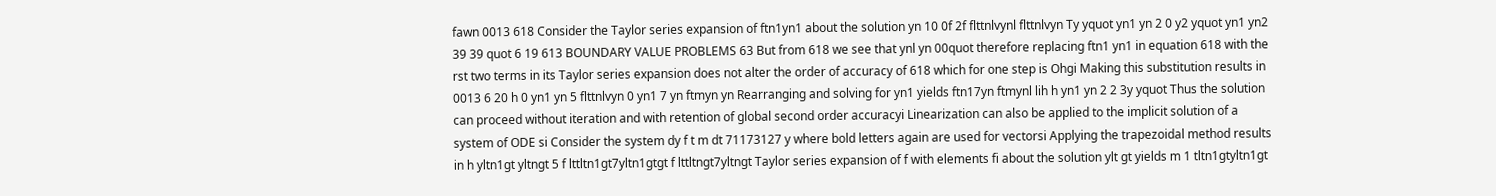fawn 0013 618 Consider the Taylor series expansion of ftn1yn1 about the solution yn 10 0f 2f flttnlvynl flttnlvyn Ty yquot yn1 yn 2 0 y2 yquot yn1 yn2 39 39 quot 6 19 613 BOUNDARY VALUE PROBLEMS 63 But from 618 we see that ynl yn 00quot therefore replacing ftn1 yn1 in equation 618 with the rst two terms in its Taylor series expansion does not alter the order of accuracy of 618 which for one step is Ohgi Making this substitution results in 0013 6 20 h 0 yn1 yn 5 flttnlvyn 0 yn1 7 yn ftmyn yn Rearranging and solving for yn1 yields ftn17yn ftmynl lih h yn1 yn 2 2 3y yquot Thus the solution can proceed without iteration and with retention of global second order accuracyi Linearization can also be applied to the implicit solution of a system of ODE si Consider the system dy f t m dt 71173127 y where bold letters again are used for vectorsi Applying the trapezoidal method results in h yltn1gt yltngt 5 f lttltn1gt7yltn1gtgt f lttltngt7yltngt Taylor series expansion of f with elements fi about the solution ylt gt yields m 1 tltn1gtyltn1gt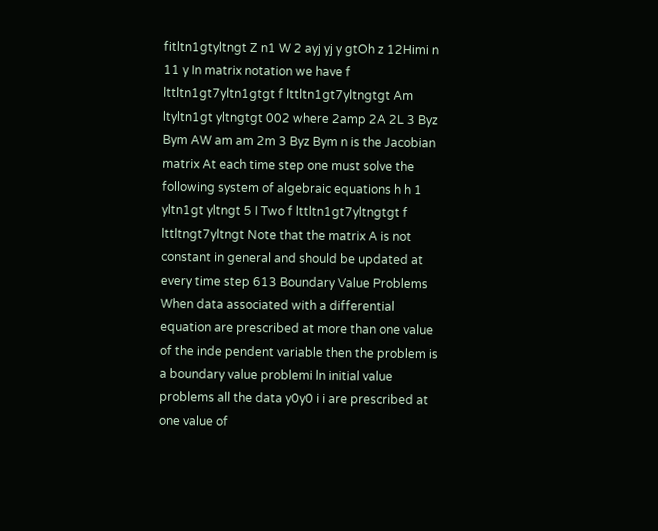fitltn1gtyltngt Z n1 W 2 ayj yj y gtOh z 12Himi n 11 y In matrix notation we have f lttltn1gt7yltn1gtgt f lttltn1gt7yltngtgt Am ltyltn1gt yltngtgt 002 where 2amp 2A 2L 3 Byz Bym AW am am 2m 3 Byz Bym n is the Jacobian matrix At each time step one must solve the following system of algebraic equations h h 1 yltn1gt yltngt 5 I Two f lttltn1gt7yltngtgt f lttltngt7yltngt Note that the matrix A is not constant in general and should be updated at every time step 613 Boundary Value Problems When data associated with a differential equation are prescribed at more than one value of the inde pendent variable then the problem is a boundary value problemi ln initial value problems all the data y0y0 i i are prescribed at one value of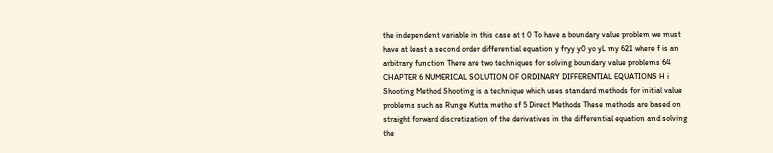the independent variable in this case at t 0 To have a boundary value problem we must have at least a second order differential equation y fryy y0 yo yL my 621 where f is an arbitrary function There are two techniques for solving boundary value problems 64 CHAPTER 6 NUMERICAL SOLUTION OF ORDINARY DIFFERENTIAL EQUATIONS H i Shooting Method Shooting is a technique which uses standard methods for initial value problems such as Runge Kutta metho sf 5 Direct Methods These methods are based on straight forward discretization of the derivatives in the differential equation and solving the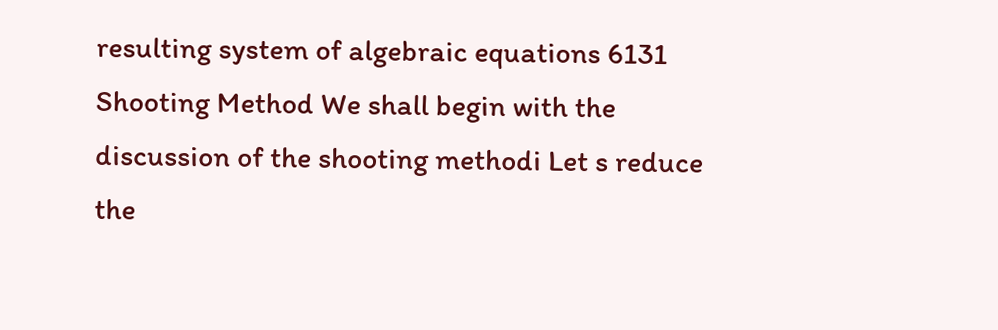resulting system of algebraic equations 6131 Shooting Method We shall begin with the discussion of the shooting methodi Let s reduce the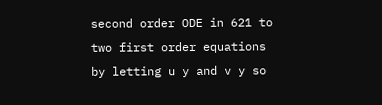second order ODE in 621 to two first order equations by letting u y and v y so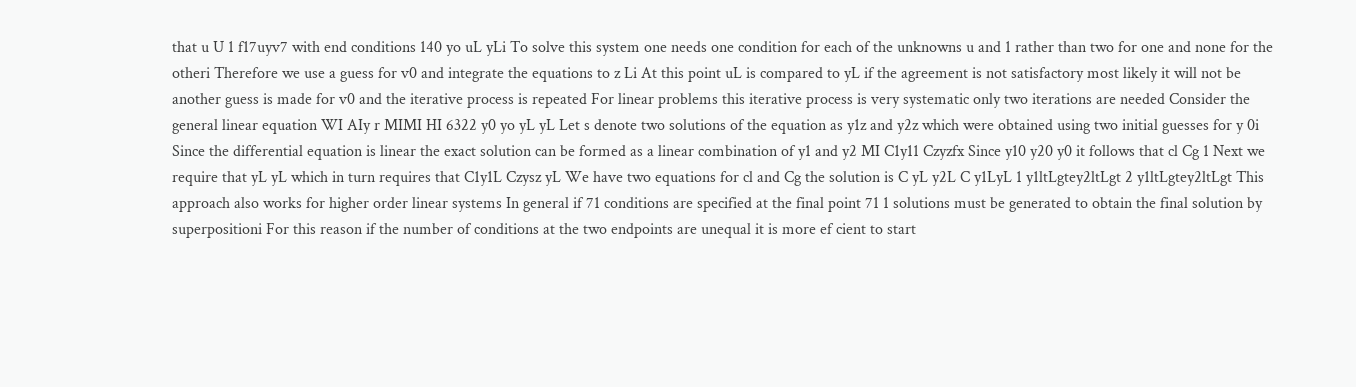that u U 1 f17uyv7 with end conditions 140 yo uL yLi To solve this system one needs one condition for each of the unknowns u and 1 rather than two for one and none for the otheri Therefore we use a guess for v0 and integrate the equations to z Li At this point uL is compared to yL if the agreement is not satisfactory most likely it will not be another guess is made for v0 and the iterative process is repeated For linear problems this iterative process is very systematic only two iterations are needed Consider the general linear equation WI AIy r MIMI HI 6322 y0 yo yL yL Let s denote two solutions of the equation as y1z and y2z which were obtained using two initial guesses for y 0i Since the differential equation is linear the exact solution can be formed as a linear combination of y1 and y2 MI C1y11 Czyzfx Since y10 y20 y0 it follows that cl Cg 1 Next we require that yL yL which in turn requires that C1y1L Czysz yL We have two equations for cl and Cg the solution is C yL y2L C y1LyL 1 y1ltLgtey2ltLgt 2 y1ltLgtey2ltLgt This approach also works for higher order linear systems In general if 71 conditions are specified at the final point 71 1 solutions must be generated to obtain the final solution by superpositioni For this reason if the number of conditions at the two endpoints are unequal it is more ef cient to start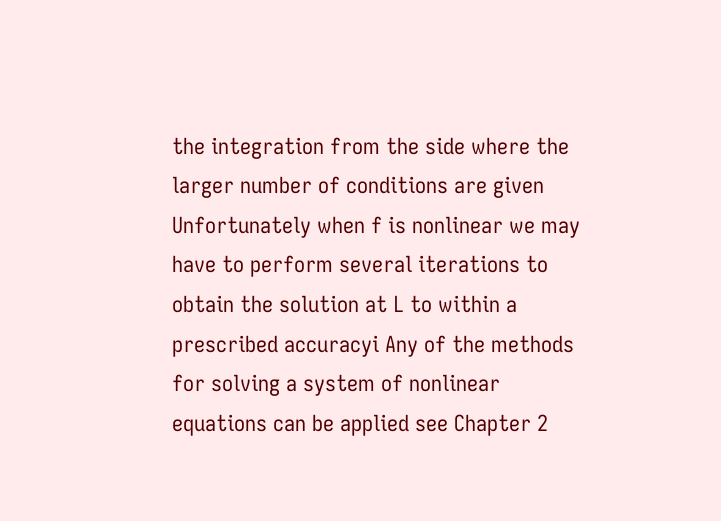the integration from the side where the larger number of conditions are given Unfortunately when f is nonlinear we may have to perform several iterations to obtain the solution at L to within a prescribed accuracyi Any of the methods for solving a system of nonlinear equations can be applied see Chapter 2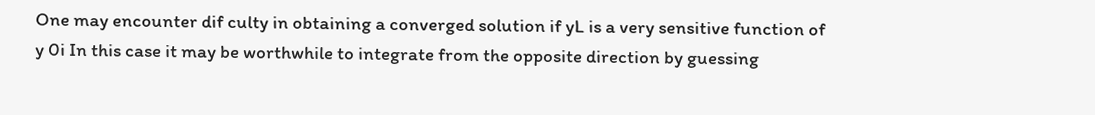One may encounter dif culty in obtaining a converged solution if yL is a very sensitive function of y 0i In this case it may be worthwhile to integrate from the opposite direction by guessing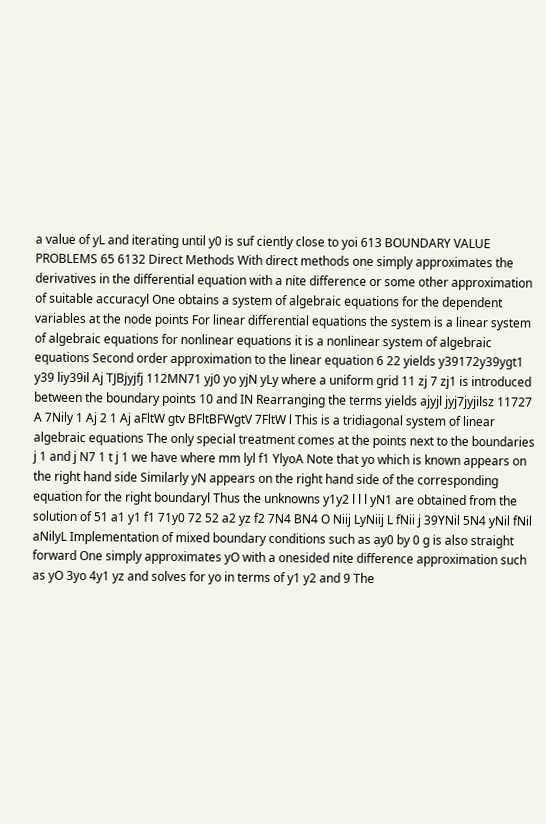a value of yL and iterating until y0 is suf ciently close to yoi 613 BOUNDARY VALUE PROBLEMS 65 6132 Direct Methods With direct methods one simply approximates the derivatives in the differential equation with a nite difference or some other approximation of suitable accuracyl One obtains a system of algebraic equations for the dependent variables at the node points For linear differential equations the system is a linear system of algebraic equations for nonlinear equations it is a nonlinear system of algebraic equations Second order approximation to the linear equation 6 22 yields y39172y39ygt1 y39 liy39il Aj TJBjyjfj 112MN71 yj0 yo yjN yLy where a uniform grid 11 zj 7 zj1 is introduced between the boundary points 10 and IN Rearranging the terms yields ajyjl jyj7jyjilsz 11727 A 7Nily 1 Aj 2 1 Aj aFltW gtv BFltBFWgtV 7FltW l This is a tridiagonal system of linear algebraic equations The only special treatment comes at the points next to the boundaries j 1 and j N7 1 t j 1 we have where mm lyl f1 YlyoA Note that yo which is known appears on the right hand side Similarly yN appears on the right hand side of the corresponding equation for the right boundaryl Thus the unknowns y1y2 l l l yN1 are obtained from the solution of 51 a1 y1 f1 71y0 72 52 a2 yz f2 7N4 BN4 O Niij LyNiij L fNii j 39YNil 5N4 yNil fNil aNilyL Implementation of mixed boundary conditions such as ay0 by 0 g is also straight forward One simply approximates yO with a onesided nite difference approximation such as yO 3yo 4y1 yz and solves for yo in terms of y1 y2 and 9 The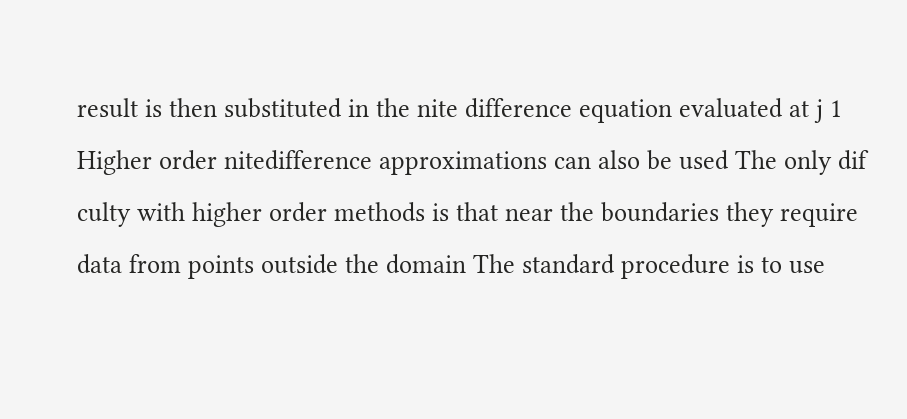result is then substituted in the nite difference equation evaluated at j 1 Higher order nitedifference approximations can also be used The only dif culty with higher order methods is that near the boundaries they require data from points outside the domain The standard procedure is to use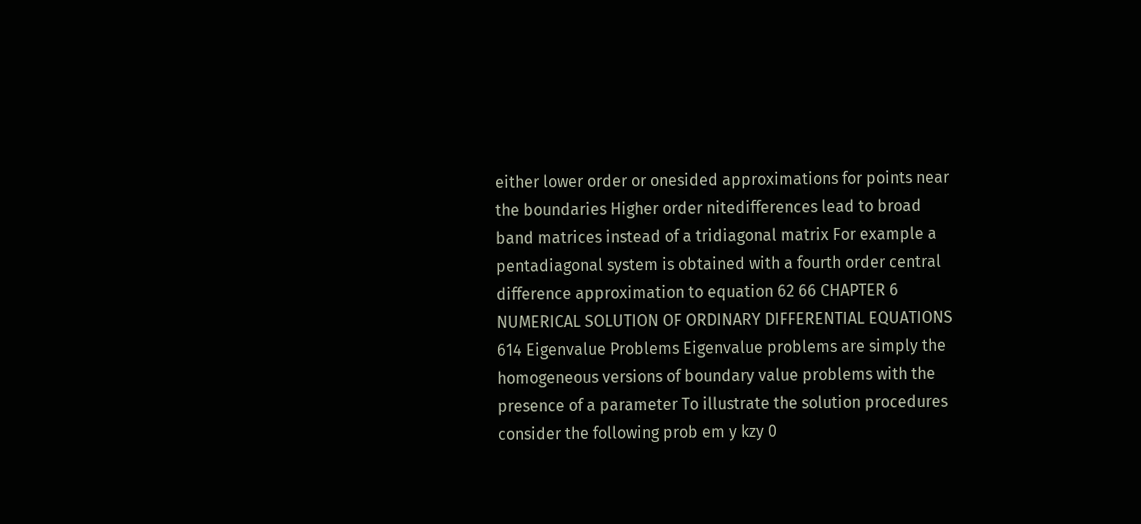either lower order or onesided approximations for points near the boundaries Higher order nitedifferences lead to broad band matrices instead of a tridiagonal matrix For example a pentadiagonal system is obtained with a fourth order central difference approximation to equation 62 66 CHAPTER 6 NUMERICAL SOLUTION OF ORDINARY DIFFERENTIAL EQUATIONS 614 Eigenvalue Problems Eigenvalue problems are simply the homogeneous versions of boundary value problems with the presence of a parameter To illustrate the solution procedures consider the following prob em y kzy 0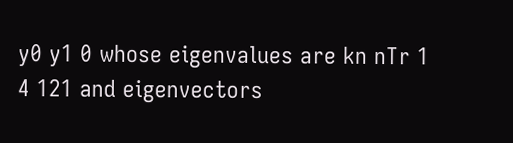y0 y1 0 whose eigenvalues are kn nTr 1 4 121 and eigenvectors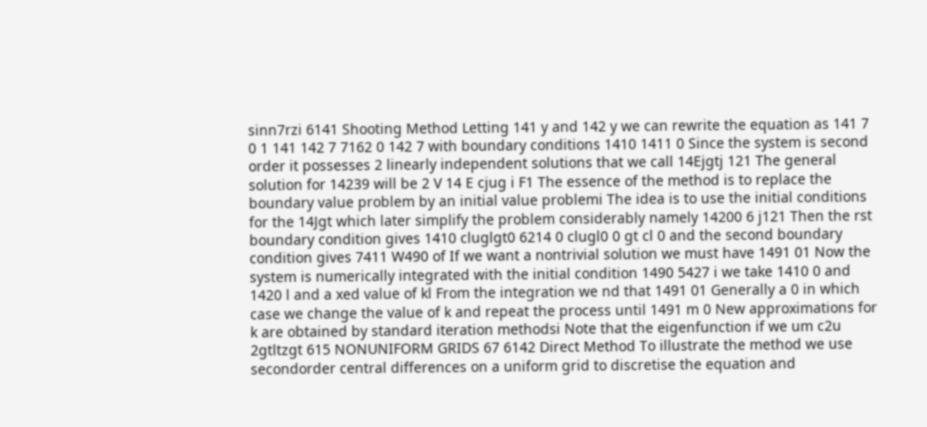sinn7rzi 6141 Shooting Method Letting 141 y and 142 y we can rewrite the equation as 141 7 0 1 141 142 7 7162 0 142 7 with boundary conditions 1410 1411 0 Since the system is second order it possesses 2 linearly independent solutions that we call 14Ejgtj 121 The general solution for 14239 will be 2 V 14 E cjug i F1 The essence of the method is to replace the boundary value problem by an initial value problemi The idea is to use the initial conditions for the 14Jgt which later simplify the problem considerably namely 14200 6 j121 Then the rst boundary condition gives 1410 cluglgt0 6214 0 clugl0 0 gt cl 0 and the second boundary condition gives 7411 W490 of If we want a nontrivial solution we must have 1491 01 Now the system is numerically integrated with the initial condition 1490 5427 i we take 1410 0 and 1420 l and a xed value of kl From the integration we nd that 1491 01 Generally a 0 in which case we change the value of k and repeat the process until 1491 m 0 New approximations for k are obtained by standard iteration methodsi Note that the eigenfunction if we um c2u 2gtltzgt 615 NONUNIFORM GRIDS 67 6142 Direct Method To illustrate the method we use secondorder central differences on a uniform grid to discretise the equation and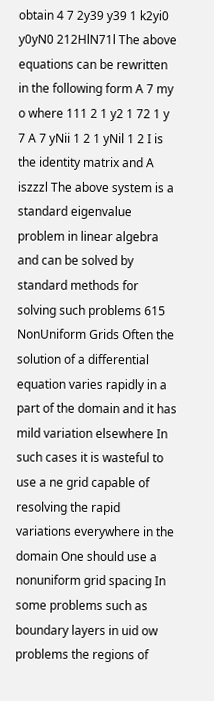obtain 4 7 2y39 y39 1 k2yi0 y0yN0 212HlN71l The above equations can be rewritten in the following form A 7 my o where 111 2 1 y2 1 72 1 y 7 A 7 yNii 1 2 1 yNil 1 2 I is the identity matrix and A iszzzl The above system is a standard eigenvalue problem in linear algebra and can be solved by standard methods for solving such problems 615 NonUniform Grids Often the solution of a differential equation varies rapidly in a part of the domain and it has mild variation elsewhere In such cases it is wasteful to use a ne grid capable of resolving the rapid variations everywhere in the domain One should use a nonuniform grid spacing In some problems such as boundary layers in uid ow problems the regions of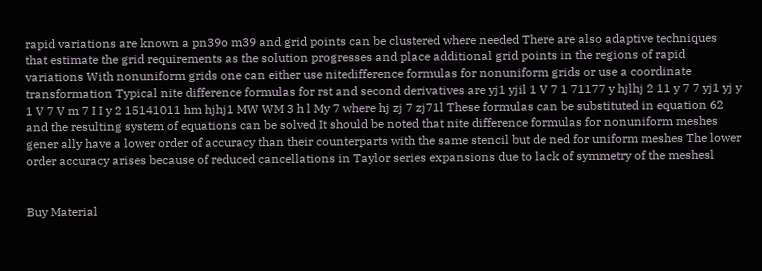rapid variations are known a pn39o m39 and grid points can be clustered where needed There are also adaptive techniques that estimate the grid requirements as the solution progresses and place additional grid points in the regions of rapid variations With nonuniform grids one can either use nitedifference formulas for nonuniform grids or use a coordinate transformation Typical nite difference formulas for rst and second derivatives are yj1 yjil 1 V 7 1 71177 y hjlhj 2 11 y 7 7 yj1 yj y 1 V 7 V m 7 I I y 2 15141011 hm hjhj1 MW WM 3 h l My 7 where hj zj 7 zj71l These formulas can be substituted in equation 62 and the resulting system of equations can be solved It should be noted that nite difference formulas for nonuniform meshes gener ally have a lower order of accuracy than their counterparts with the same stencil but de ned for uniform meshes The lower order accuracy arises because of reduced cancellations in Taylor series expansions due to lack of symmetry of the meshesl


Buy Material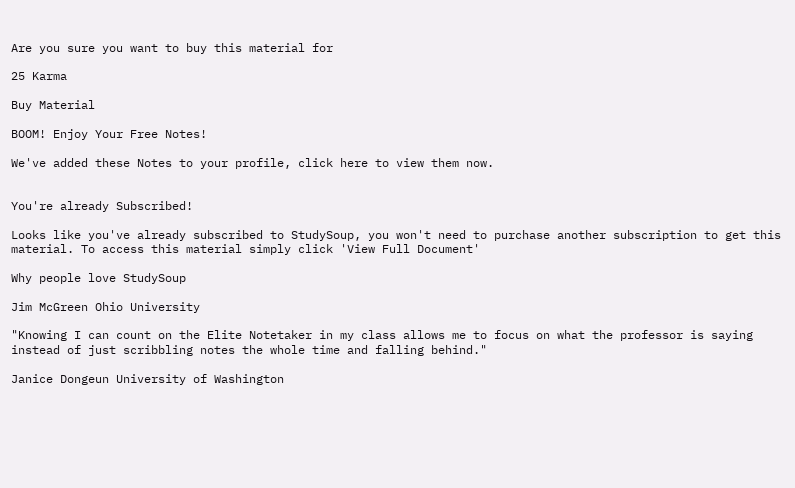Are you sure you want to buy this material for

25 Karma

Buy Material

BOOM! Enjoy Your Free Notes!

We've added these Notes to your profile, click here to view them now.


You're already Subscribed!

Looks like you've already subscribed to StudySoup, you won't need to purchase another subscription to get this material. To access this material simply click 'View Full Document'

Why people love StudySoup

Jim McGreen Ohio University

"Knowing I can count on the Elite Notetaker in my class allows me to focus on what the professor is saying instead of just scribbling notes the whole time and falling behind."

Janice Dongeun University of Washington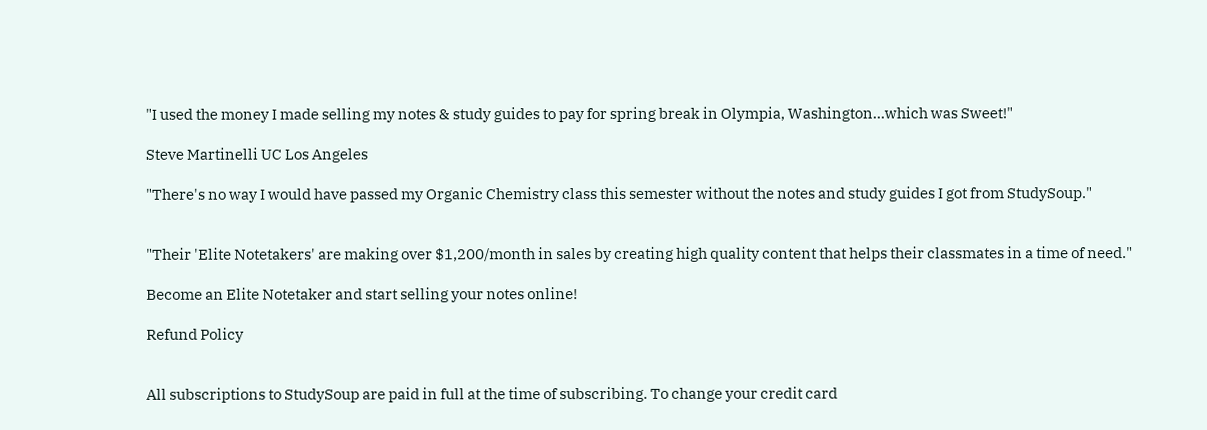"I used the money I made selling my notes & study guides to pay for spring break in Olympia, Washington...which was Sweet!"

Steve Martinelli UC Los Angeles

"There's no way I would have passed my Organic Chemistry class this semester without the notes and study guides I got from StudySoup."


"Their 'Elite Notetakers' are making over $1,200/month in sales by creating high quality content that helps their classmates in a time of need."

Become an Elite Notetaker and start selling your notes online!

Refund Policy


All subscriptions to StudySoup are paid in full at the time of subscribing. To change your credit card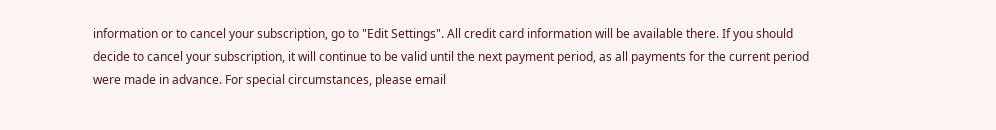information or to cancel your subscription, go to "Edit Settings". All credit card information will be available there. If you should decide to cancel your subscription, it will continue to be valid until the next payment period, as all payments for the current period were made in advance. For special circumstances, please email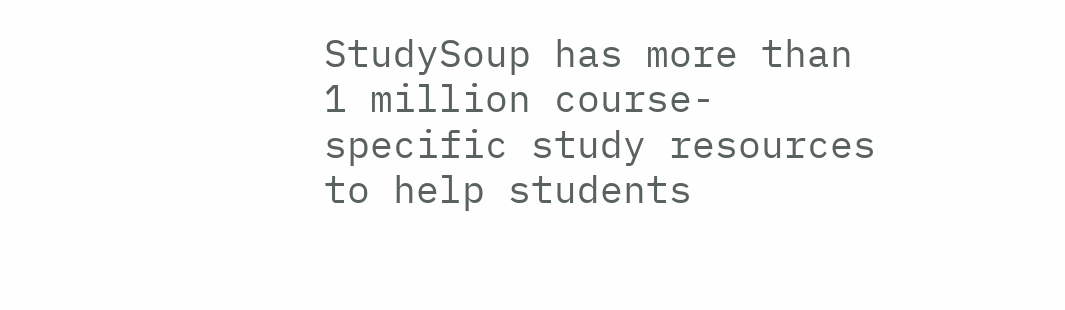StudySoup has more than 1 million course-specific study resources to help students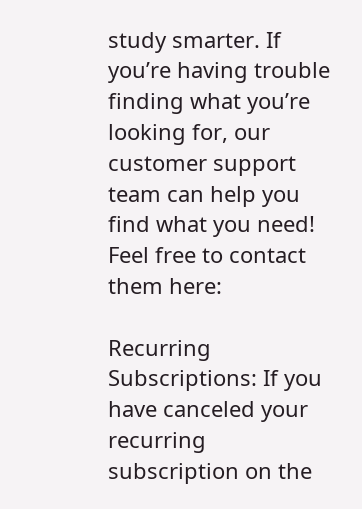study smarter. If you’re having trouble finding what you’re looking for, our customer support team can help you find what you need! Feel free to contact them here:

Recurring Subscriptions: If you have canceled your recurring subscription on the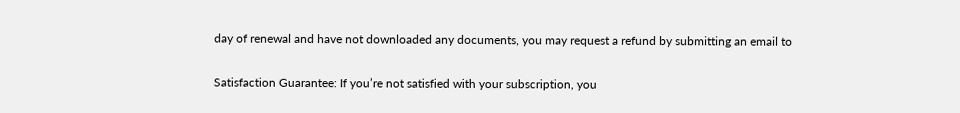day of renewal and have not downloaded any documents, you may request a refund by submitting an email to

Satisfaction Guarantee: If you’re not satisfied with your subscription, you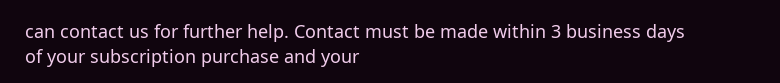can contact us for further help. Contact must be made within 3 business days of your subscription purchase and your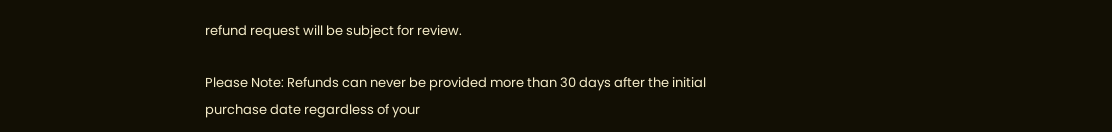refund request will be subject for review.

Please Note: Refunds can never be provided more than 30 days after the initial purchase date regardless of your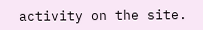activity on the site.